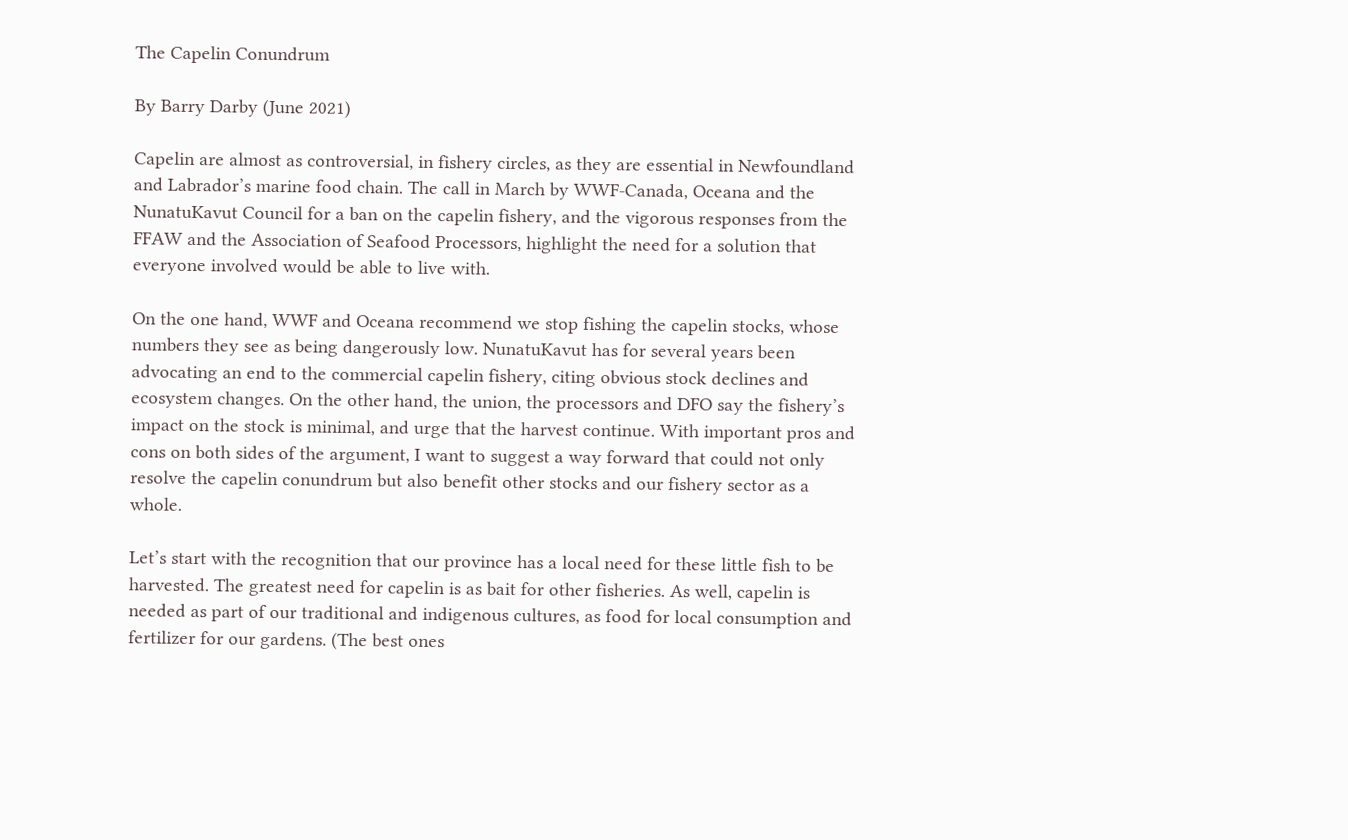The Capelin Conundrum

By Barry Darby (June 2021)

Capelin are almost as controversial, in fishery circles, as they are essential in Newfoundland and Labrador’s marine food chain. The call in March by WWF-Canada, Oceana and the NunatuKavut Council for a ban on the capelin fishery, and the vigorous responses from the FFAW and the Association of Seafood Processors, highlight the need for a solution that everyone involved would be able to live with.

On the one hand, WWF and Oceana recommend we stop fishing the capelin stocks, whose numbers they see as being dangerously low. NunatuKavut has for several years been advocating an end to the commercial capelin fishery, citing obvious stock declines and ecosystem changes. On the other hand, the union, the processors and DFO say the fishery’s impact on the stock is minimal, and urge that the harvest continue. With important pros and cons on both sides of the argument, I want to suggest a way forward that could not only resolve the capelin conundrum but also benefit other stocks and our fishery sector as a whole.

Let’s start with the recognition that our province has a local need for these little fish to be harvested. The greatest need for capelin is as bait for other fisheries. As well, capelin is needed as part of our traditional and indigenous cultures, as food for local consumption and fertilizer for our gardens. (The best ones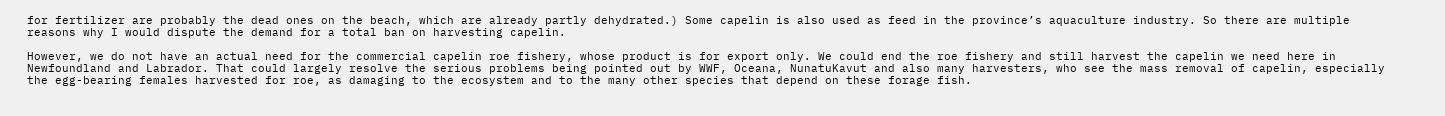for fertilizer are probably the dead ones on the beach, which are already partly dehydrated.) Some capelin is also used as feed in the province’s aquaculture industry. So there are multiple reasons why I would dispute the demand for a total ban on harvesting capelin.

However, we do not have an actual need for the commercial capelin roe fishery, whose product is for export only. We could end the roe fishery and still harvest the capelin we need here in Newfoundland and Labrador. That could largely resolve the serious problems being pointed out by WWF, Oceana, NunatuKavut and also many harvesters, who see the mass removal of capelin, especially the egg-bearing females harvested for roe, as damaging to the ecosystem and to the many other species that depend on these forage fish.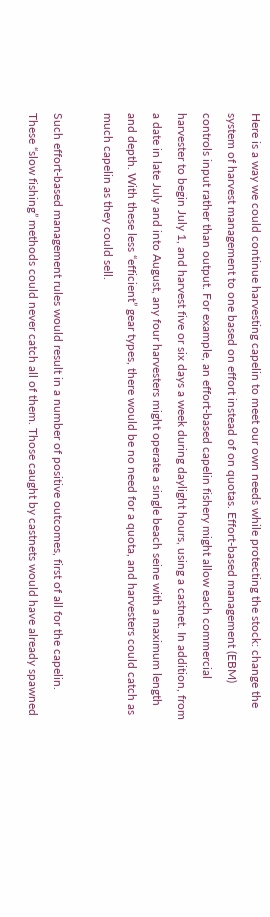Here is a way we could continue harvesting capelin to meet our own needs while protecting the stock: change the system of harvest management to one based on effort instead of on quotas. Effort-based management (EBM) controls input rather than output. For example, an effort-based capelin fishery might allow each commercial harvester to begin July 1, and harvest five or six days a week during daylight hours, using a castnet. In addition, from a date in late July and into August, any four harvesters might operate a single beach seine with a maximum length and depth. With these less “efficient” gear types, there would be no need for a quota, and harvesters could catch as much capelin as they could sell.

Such effort-based management rules would result in a number of positive outcomes, first of all for the capelin. These “slow fishing” methods could never catch all of them. Those caught by castnets would have already spawned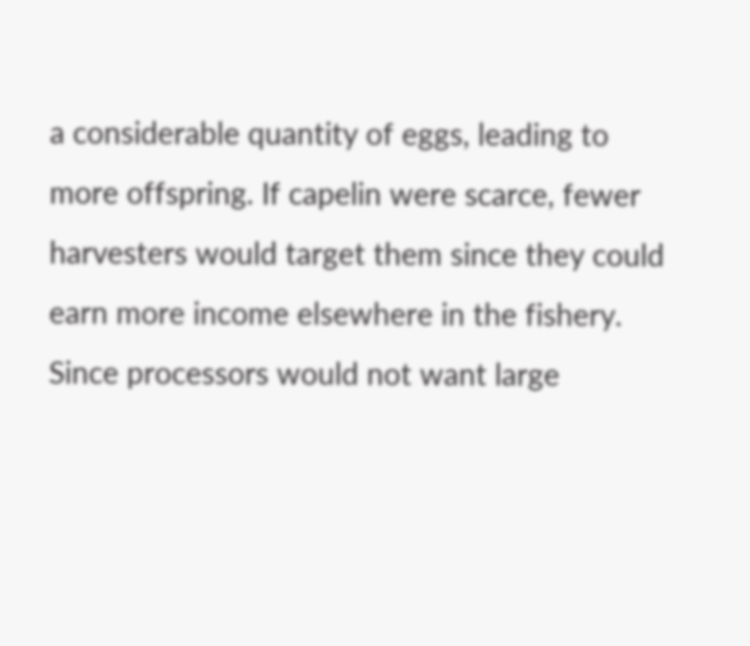a considerable quantity of eggs, leading to more offspring. If capelin were scarce, fewer harvesters would target them since they could earn more income elsewhere in the fishery. Since processors would not want large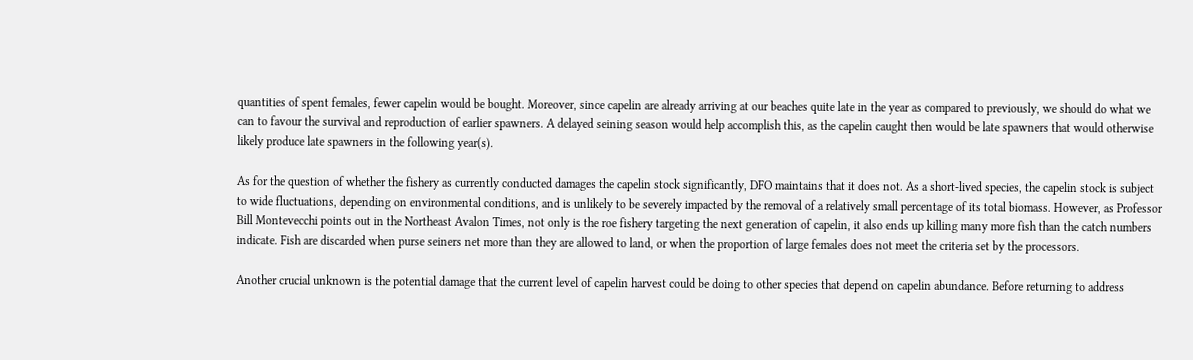quantities of spent females, fewer capelin would be bought. Moreover, since capelin are already arriving at our beaches quite late in the year as compared to previously, we should do what we can to favour the survival and reproduction of earlier spawners. A delayed seining season would help accomplish this, as the capelin caught then would be late spawners that would otherwise likely produce late spawners in the following year(s).

As for the question of whether the fishery as currently conducted damages the capelin stock significantly, DFO maintains that it does not. As a short-lived species, the capelin stock is subject to wide fluctuations, depending on environmental conditions, and is unlikely to be severely impacted by the removal of a relatively small percentage of its total biomass. However, as Professor Bill Montevecchi points out in the Northeast Avalon Times, not only is the roe fishery targeting the next generation of capelin, it also ends up killing many more fish than the catch numbers indicate. Fish are discarded when purse seiners net more than they are allowed to land, or when the proportion of large females does not meet the criteria set by the processors.

Another crucial unknown is the potential damage that the current level of capelin harvest could be doing to other species that depend on capelin abundance. Before returning to address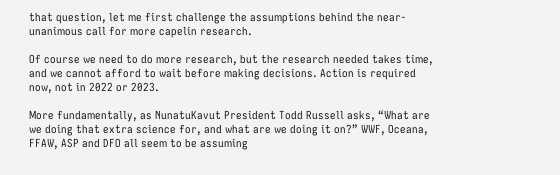that question, let me first challenge the assumptions behind the near-unanimous call for more capelin research.

Of course we need to do more research, but the research needed takes time, and we cannot afford to wait before making decisions. Action is required now, not in 2022 or 2023.

More fundamentally, as NunatuKavut President Todd Russell asks, “What are we doing that extra science for, and what are we doing it on?” WWF, Oceana, FFAW, ASP and DFO all seem to be assuming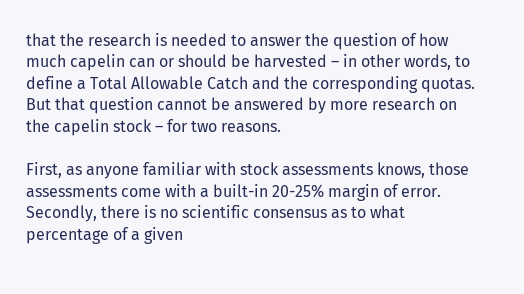that the research is needed to answer the question of how much capelin can or should be harvested – in other words, to define a Total Allowable Catch and the corresponding quotas. But that question cannot be answered by more research on the capelin stock – for two reasons.

First, as anyone familiar with stock assessments knows, those assessments come with a built-in 20-25% margin of error. Secondly, there is no scientific consensus as to what percentage of a given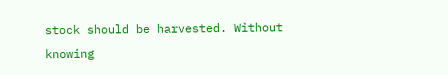stock should be harvested. Without knowing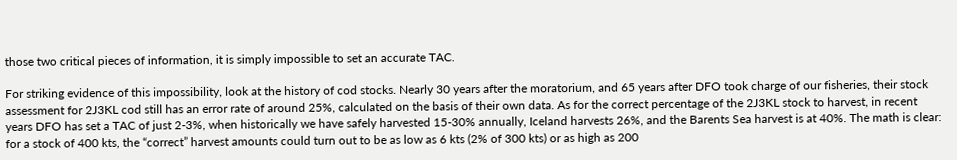those two critical pieces of information, it is simply impossible to set an accurate TAC.

For striking evidence of this impossibility, look at the history of cod stocks. Nearly 30 years after the moratorium, and 65 years after DFO took charge of our fisheries, their stock assessment for 2J3KL cod still has an error rate of around 25%, calculated on the basis of their own data. As for the correct percentage of the 2J3KL stock to harvest, in recent years DFO has set a TAC of just 2-3%, when historically we have safely harvested 15-30% annually, Iceland harvests 26%, and the Barents Sea harvest is at 40%. The math is clear: for a stock of 400 kts, the “correct” harvest amounts could turn out to be as low as 6 kts (2% of 300 kts) or as high as 200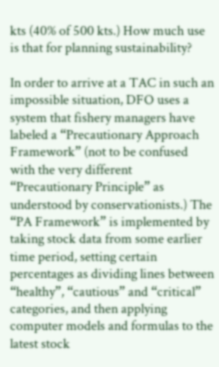kts (40% of 500 kts.) How much use is that for planning sustainability?

In order to arrive at a TAC in such an impossible situation, DFO uses a system that fishery managers have labeled a “Precautionary Approach Framework” (not to be confused with the very different “Precautionary Principle” as understood by conservationists.) The “PA Framework” is implemented by taking stock data from some earlier time period, setting certain percentages as dividing lines between “healthy”, “cautious” and “critical” categories, and then applying computer models and formulas to the latest stock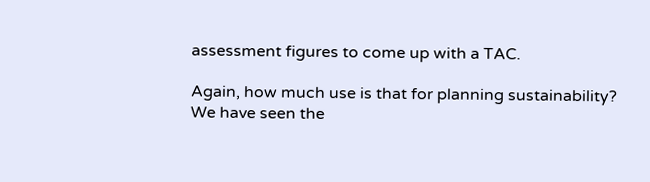assessment figures to come up with a TAC.

Again, how much use is that for planning sustainability? We have seen the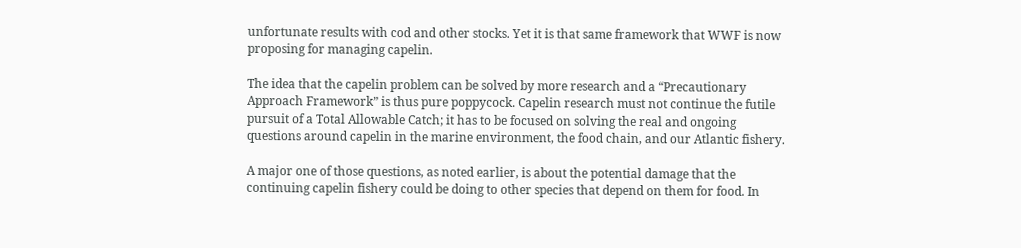unfortunate results with cod and other stocks. Yet it is that same framework that WWF is now proposing for managing capelin.

The idea that the capelin problem can be solved by more research and a “Precautionary Approach Framework” is thus pure poppycock. Capelin research must not continue the futile pursuit of a Total Allowable Catch; it has to be focused on solving the real and ongoing questions around capelin in the marine environment, the food chain, and our Atlantic fishery.

A major one of those questions, as noted earlier, is about the potential damage that the continuing capelin fishery could be doing to other species that depend on them for food. In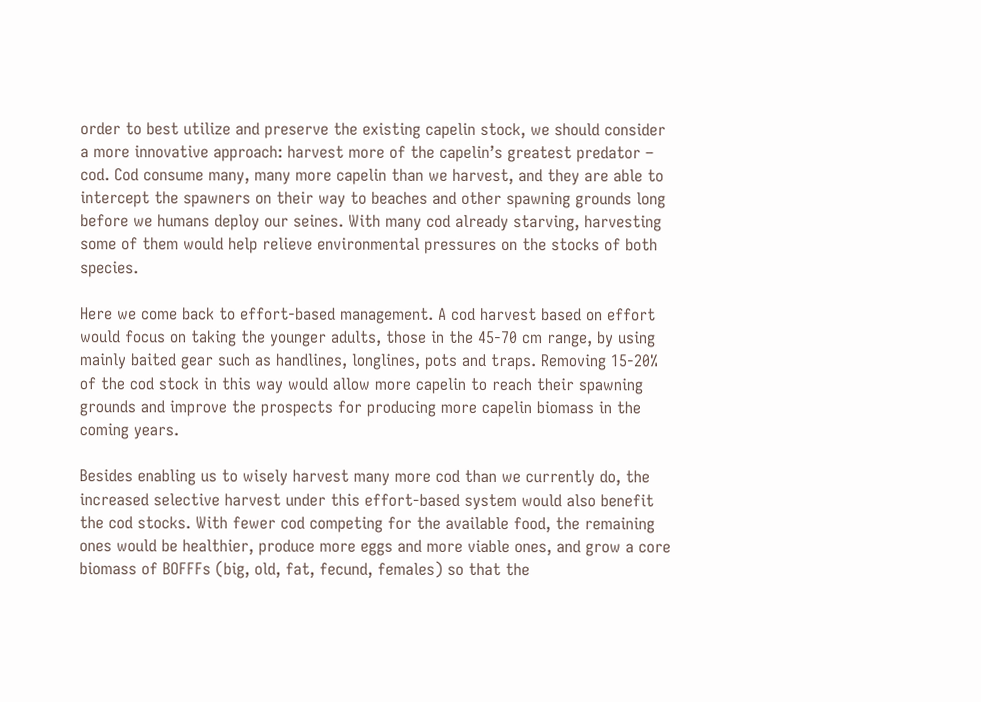order to best utilize and preserve the existing capelin stock, we should consider a more innovative approach: harvest more of the capelin’s greatest predator – cod. Cod consume many, many more capelin than we harvest, and they are able to intercept the spawners on their way to beaches and other spawning grounds long before we humans deploy our seines. With many cod already starving, harvesting some of them would help relieve environmental pressures on the stocks of both species.

Here we come back to effort-based management. A cod harvest based on effort would focus on taking the younger adults, those in the 45-70 cm range, by using mainly baited gear such as handlines, longlines, pots and traps. Removing 15-20% of the cod stock in this way would allow more capelin to reach their spawning grounds and improve the prospects for producing more capelin biomass in the coming years.

Besides enabling us to wisely harvest many more cod than we currently do, the increased selective harvest under this effort-based system would also benefit the cod stocks. With fewer cod competing for the available food, the remaining ones would be healthier, produce more eggs and more viable ones, and grow a core biomass of BOFFFs (big, old, fat, fecund, females) so that the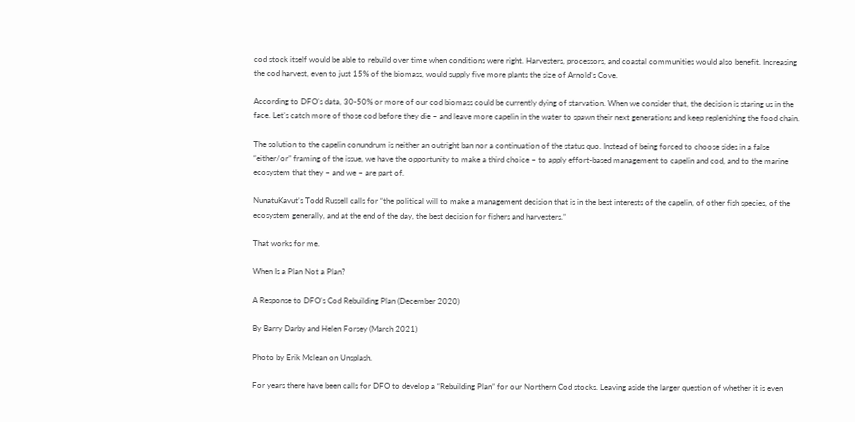cod stock itself would be able to rebuild over time when conditions were right. Harvesters, processors, and coastal communities would also benefit. Increasing the cod harvest, even to just 15% of the biomass, would supply five more plants the size of Arnold’s Cove.

According to DFO’s data, 30-50% or more of our cod biomass could be currently dying of starvation. When we consider that, the decision is staring us in the face. Let’s catch more of those cod before they die – and leave more capelin in the water to spawn their next generations and keep replenishing the food chain.

The solution to the capelin conundrum is neither an outright ban nor a continuation of the status quo. Instead of being forced to choose sides in a false “either/or” framing of the issue, we have the opportunity to make a third choice – to apply effort-based management to capelin and cod, and to the marine ecosystem that they – and we – are part of.

NunatuKavut’s Todd Russell calls for “the political will to make a management decision that is in the best interests of the capelin, of other fish species, of the ecosystem generally, and at the end of the day, the best decision for fishers and harvesters.”

That works for me.

When Is a Plan Not a Plan?

A Response to DFO’s Cod Rebuilding Plan (December 2020)

By Barry Darby and Helen Forsey (March 2021)

Photo by Erik Mclean on Unsplash.

For years there have been calls for DFO to develop a “Rebuilding Plan” for our Northern Cod stocks. Leaving aside the larger question of whether it is even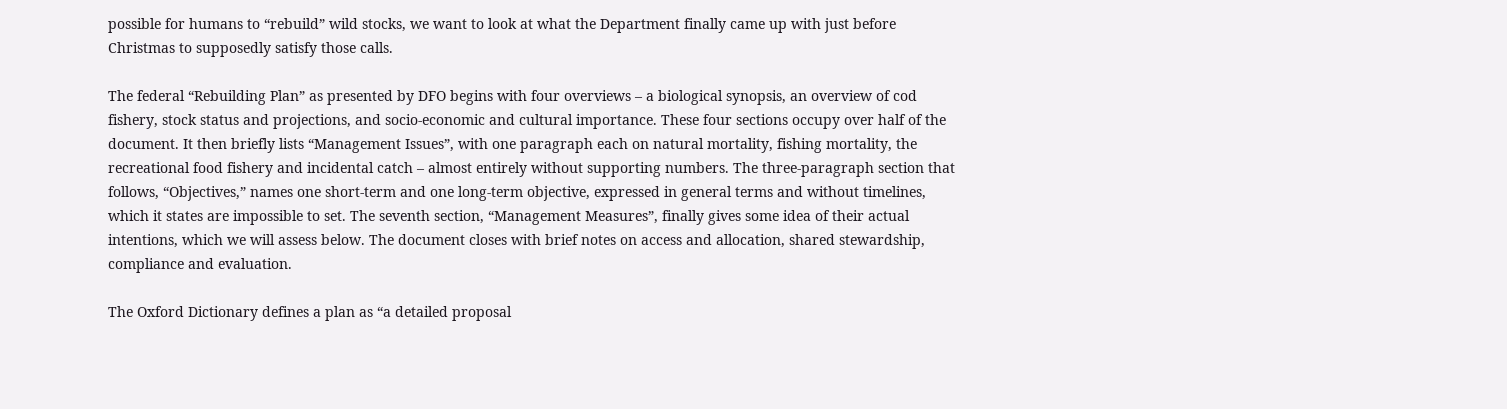possible for humans to “rebuild” wild stocks, we want to look at what the Department finally came up with just before Christmas to supposedly satisfy those calls.

The federal “Rebuilding Plan” as presented by DFO begins with four overviews – a biological synopsis, an overview of cod fishery, stock status and projections, and socio-economic and cultural importance. These four sections occupy over half of the document. It then briefly lists “Management Issues”, with one paragraph each on natural mortality, fishing mortality, the recreational food fishery and incidental catch – almost entirely without supporting numbers. The three-paragraph section that follows, “Objectives,” names one short-term and one long-term objective, expressed in general terms and without timelines, which it states are impossible to set. The seventh section, “Management Measures”, finally gives some idea of their actual intentions, which we will assess below. The document closes with brief notes on access and allocation, shared stewardship, compliance and evaluation.

The Oxford Dictionary defines a plan as “a detailed proposal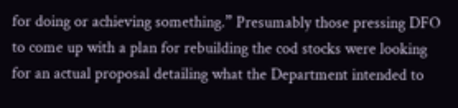for doing or achieving something.” Presumably those pressing DFO to come up with a plan for rebuilding the cod stocks were looking for an actual proposal detailing what the Department intended to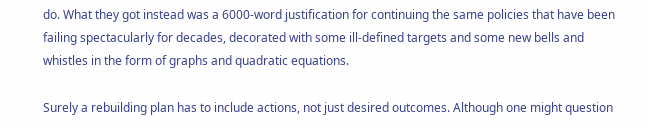do. What they got instead was a 6000-word justification for continuing the same policies that have been failing spectacularly for decades, decorated with some ill-defined targets and some new bells and whistles in the form of graphs and quadratic equations.

Surely a rebuilding plan has to include actions, not just desired outcomes. Although one might question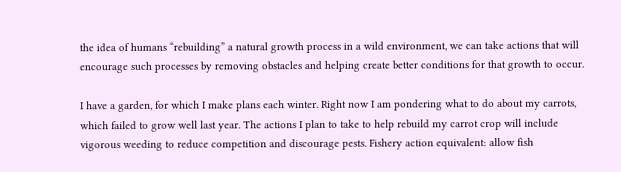the idea of humans “rebuilding” a natural growth process in a wild environment, we can take actions that will encourage such processes by removing obstacles and helping create better conditions for that growth to occur.

I have a garden, for which I make plans each winter. Right now I am pondering what to do about my carrots, which failed to grow well last year. The actions I plan to take to help rebuild my carrot crop will include vigorous weeding to reduce competition and discourage pests. Fishery action equivalent: allow fish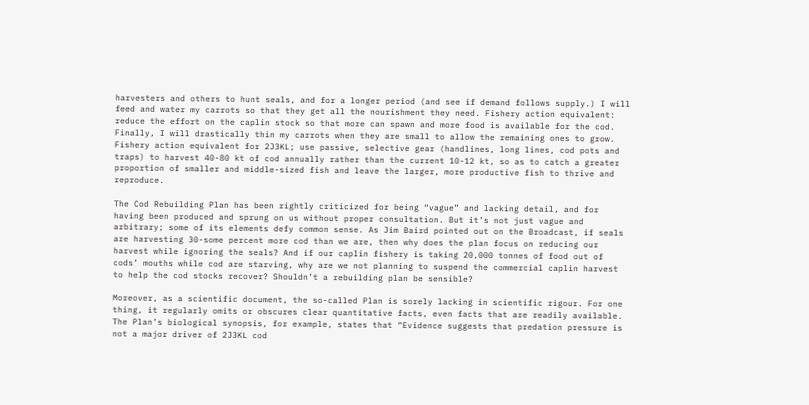harvesters and others to hunt seals, and for a longer period (and see if demand follows supply.) I will feed and water my carrots so that they get all the nourishment they need. Fishery action equivalent: reduce the effort on the caplin stock so that more can spawn and more food is available for the cod. Finally, I will drastically thin my carrots when they are small to allow the remaining ones to grow. Fishery action equivalent for 2J3KL; use passive, selective gear (handlines, long lines, cod pots and traps) to harvest 40-80 kt of cod annually rather than the current 10-12 kt, so as to catch a greater proportion of smaller and middle-sized fish and leave the larger, more productive fish to thrive and reproduce.

The Cod Rebuilding Plan has been rightly criticized for being “vague” and lacking detail, and for having been produced and sprung on us without proper consultation. But it’s not just vague and arbitrary; some of its elements defy common sense. As Jim Baird pointed out on the Broadcast, if seals are harvesting 30-some percent more cod than we are, then why does the plan focus on reducing our harvest while ignoring the seals? And if our caplin fishery is taking 20,000 tonnes of food out of cods’ mouths while cod are starving, why are we not planning to suspend the commercial caplin harvest to help the cod stocks recover? Shouldn’t a rebuilding plan be sensible?

Moreover, as a scientific document, the so-called Plan is sorely lacking in scientific rigour. For one thing, it regularly omits or obscures clear quantitative facts, even facts that are readily available. The Plan’s biological synopsis, for example, states that “Evidence suggests that predation pressure is not a major driver of 2J3KL cod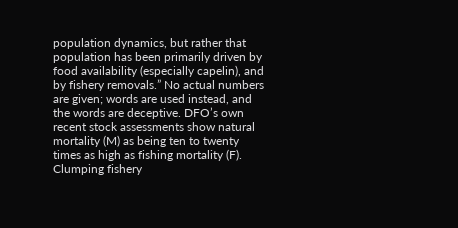population dynamics, but rather that population has been primarily driven by food availability (especially capelin), and by fishery removals.” No actual numbers are given; words are used instead, and the words are deceptive. DFO’s own recent stock assessments show natural mortality (M) as being ten to twenty times as high as fishing mortality (F). Clumping fishery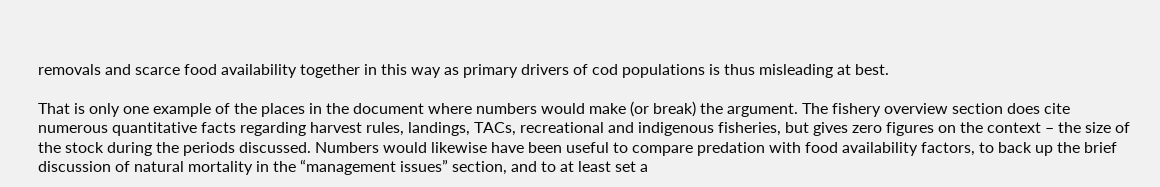removals and scarce food availability together in this way as primary drivers of cod populations is thus misleading at best.

That is only one example of the places in the document where numbers would make (or break) the argument. The fishery overview section does cite numerous quantitative facts regarding harvest rules, landings, TACs, recreational and indigenous fisheries, but gives zero figures on the context – the size of the stock during the periods discussed. Numbers would likewise have been useful to compare predation with food availability factors, to back up the brief discussion of natural mortality in the “management issues” section, and to at least set a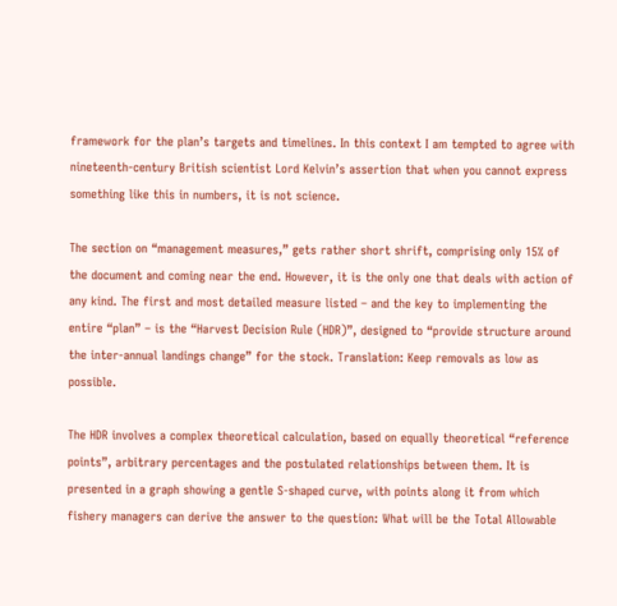framework for the plan’s targets and timelines. In this context I am tempted to agree with nineteenth-century British scientist Lord Kelvin’s assertion that when you cannot express something like this in numbers, it is not science.

The section on “management measures,” gets rather short shrift, comprising only 15% of the document and coming near the end. However, it is the only one that deals with action of any kind. The first and most detailed measure listed – and the key to implementing the entire “plan” – is the “Harvest Decision Rule (HDR)”, designed to “provide structure around the inter-annual landings change” for the stock. Translation: Keep removals as low as possible.

The HDR involves a complex theoretical calculation, based on equally theoretical “reference points”, arbitrary percentages and the postulated relationships between them. It is presented in a graph showing a gentle S-shaped curve, with points along it from which fishery managers can derive the answer to the question: What will be the Total Allowable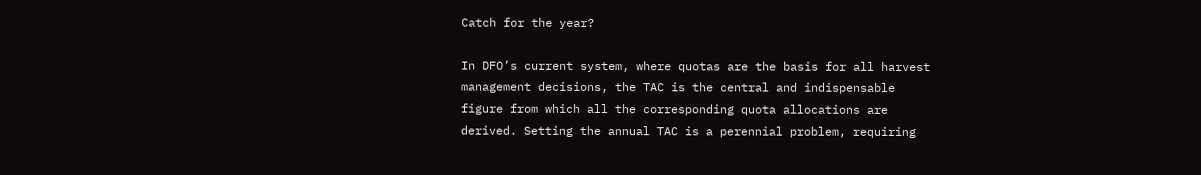Catch for the year?

In DFO’s current system, where quotas are the basis for all harvest management decisions, the TAC is the central and indispensable figure from which all the corresponding quota allocations are derived. Setting the annual TAC is a perennial problem, requiring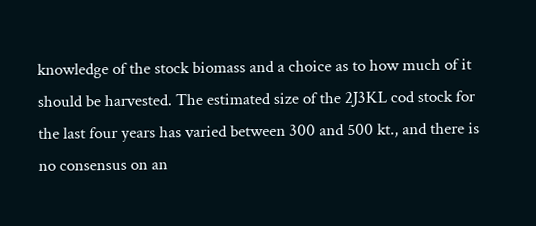knowledge of the stock biomass and a choice as to how much of it should be harvested. The estimated size of the 2J3KL cod stock for the last four years has varied between 300 and 500 kt., and there is no consensus on an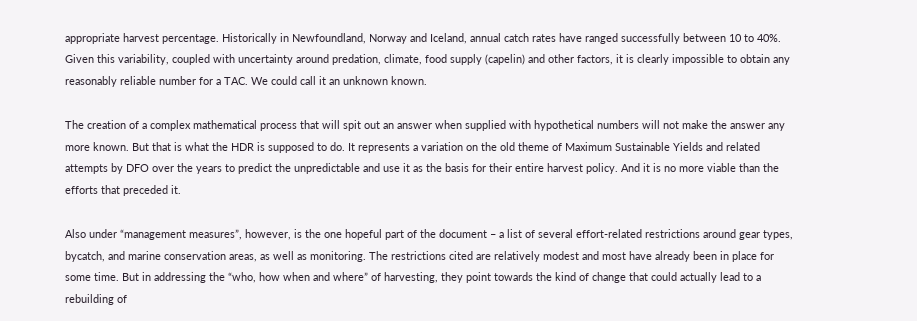appropriate harvest percentage. Historically in Newfoundland, Norway and Iceland, annual catch rates have ranged successfully between 10 to 40%. Given this variability, coupled with uncertainty around predation, climate, food supply (capelin) and other factors, it is clearly impossible to obtain any reasonably reliable number for a TAC. We could call it an unknown known.

The creation of a complex mathematical process that will spit out an answer when supplied with hypothetical numbers will not make the answer any more known. But that is what the HDR is supposed to do. It represents a variation on the old theme of Maximum Sustainable Yields and related attempts by DFO over the years to predict the unpredictable and use it as the basis for their entire harvest policy. And it is no more viable than the efforts that preceded it.

Also under “management measures”, however, is the one hopeful part of the document – a list of several effort-related restrictions around gear types, bycatch, and marine conservation areas, as well as monitoring. The restrictions cited are relatively modest and most have already been in place for some time. But in addressing the “who, how when and where” of harvesting, they point towards the kind of change that could actually lead to a rebuilding of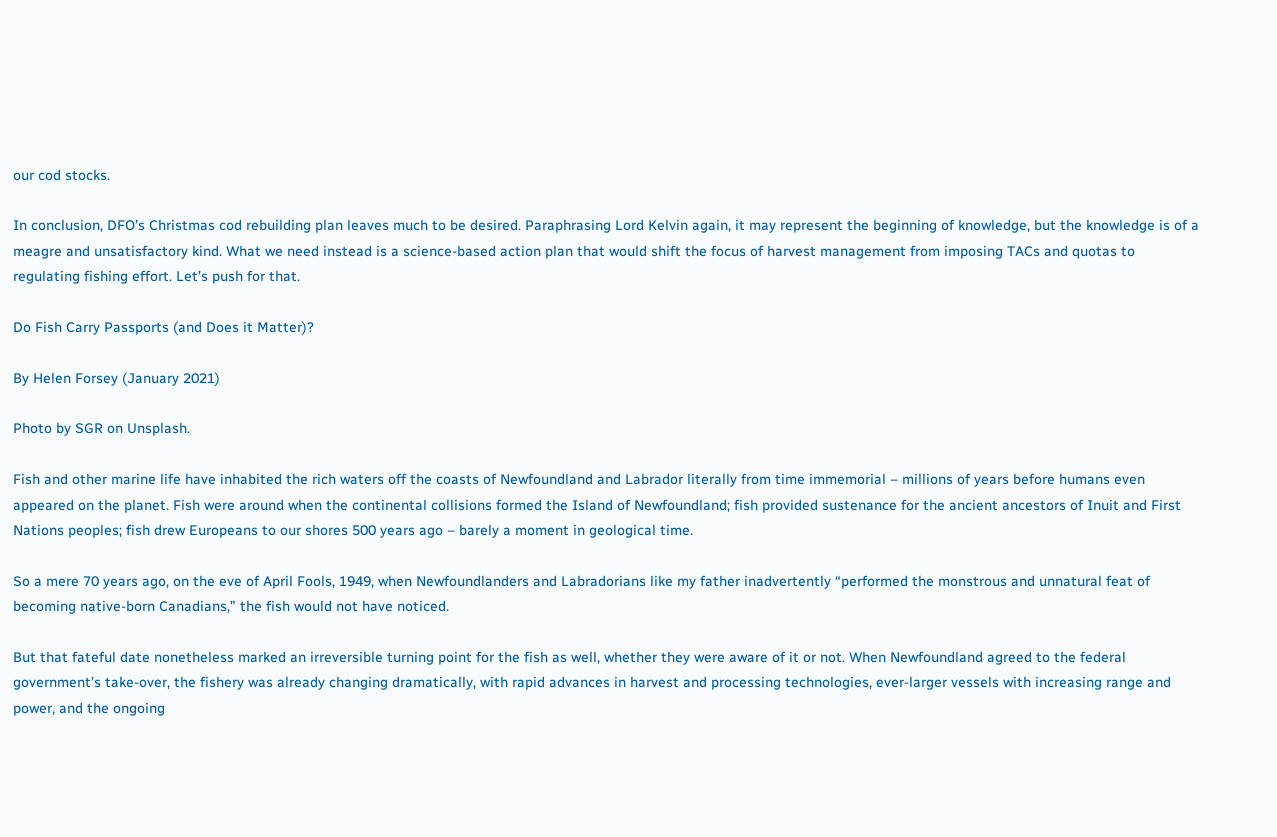our cod stocks.

In conclusion, DFO’s Christmas cod rebuilding plan leaves much to be desired. Paraphrasing Lord Kelvin again, it may represent the beginning of knowledge, but the knowledge is of a meagre and unsatisfactory kind. What we need instead is a science-based action plan that would shift the focus of harvest management from imposing TACs and quotas to regulating fishing effort. Let’s push for that.

Do Fish Carry Passports (and Does it Matter)?

By Helen Forsey (January 2021)

Photo by SGR on Unsplash.

Fish and other marine life have inhabited the rich waters off the coasts of Newfoundland and Labrador literally from time immemorial – millions of years before humans even appeared on the planet. Fish were around when the continental collisions formed the Island of Newfoundland; fish provided sustenance for the ancient ancestors of Inuit and First Nations peoples; fish drew Europeans to our shores 500 years ago – barely a moment in geological time.

So a mere 70 years ago, on the eve of April Fools, 1949, when Newfoundlanders and Labradorians like my father inadvertently “performed the monstrous and unnatural feat of becoming native-born Canadians,” the fish would not have noticed.

But that fateful date nonetheless marked an irreversible turning point for the fish as well, whether they were aware of it or not. When Newfoundland agreed to the federal government’s take-over, the fishery was already changing dramatically, with rapid advances in harvest and processing technologies, ever-larger vessels with increasing range and power, and the ongoing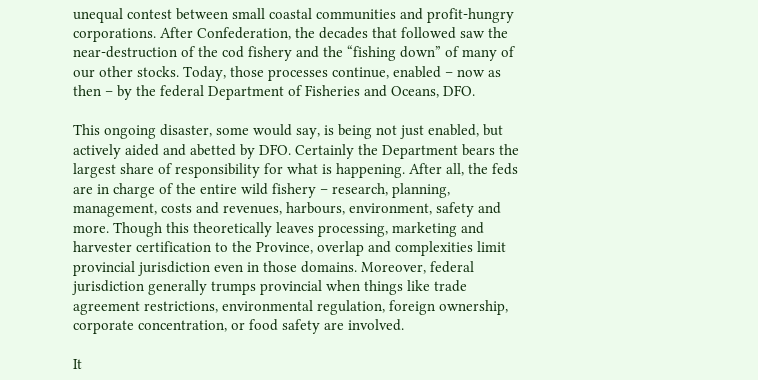unequal contest between small coastal communities and profit-hungry corporations. After Confederation, the decades that followed saw the near-destruction of the cod fishery and the “fishing down” of many of our other stocks. Today, those processes continue, enabled – now as then – by the federal Department of Fisheries and Oceans, DFO.

This ongoing disaster, some would say, is being not just enabled, but actively aided and abetted by DFO. Certainly the Department bears the largest share of responsibility for what is happening. After all, the feds are in charge of the entire wild fishery – research, planning, management, costs and revenues, harbours, environment, safety and more. Though this theoretically leaves processing, marketing and harvester certification to the Province, overlap and complexities limit provincial jurisdiction even in those domains. Moreover, federal jurisdiction generally trumps provincial when things like trade agreement restrictions, environmental regulation, foreign ownership, corporate concentration, or food safety are involved.

It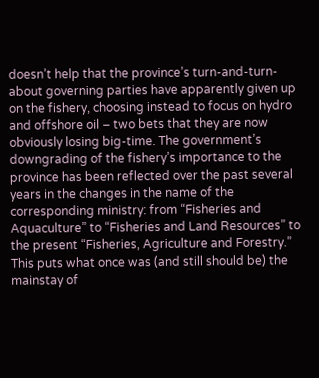doesn’t help that the province’s turn-and-turn-about governing parties have apparently given up on the fishery, choosing instead to focus on hydro and offshore oil – two bets that they are now obviously losing big-time. The government’s downgrading of the fishery’s importance to the province has been reflected over the past several years in the changes in the name of the corresponding ministry: from “Fisheries and Aquaculture” to “Fisheries and Land Resources” to the present “Fisheries, Agriculture and Forestry.” This puts what once was (and still should be) the mainstay of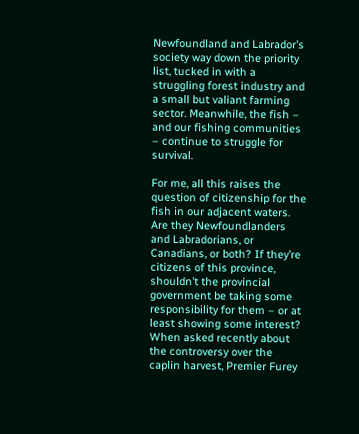Newfoundland and Labrador’s society way down the priority list, tucked in with a struggling forest industry and a small but valiant farming sector. Meanwhile, the fish – and our fishing communities – continue to struggle for survival.

For me, all this raises the question of citizenship for the fish in our adjacent waters. Are they Newfoundlanders and Labradorians, or Canadians, or both? If they’re citizens of this province, shouldn’t the provincial government be taking some responsibility for them – or at least showing some interest? When asked recently about the controversy over the caplin harvest, Premier Furey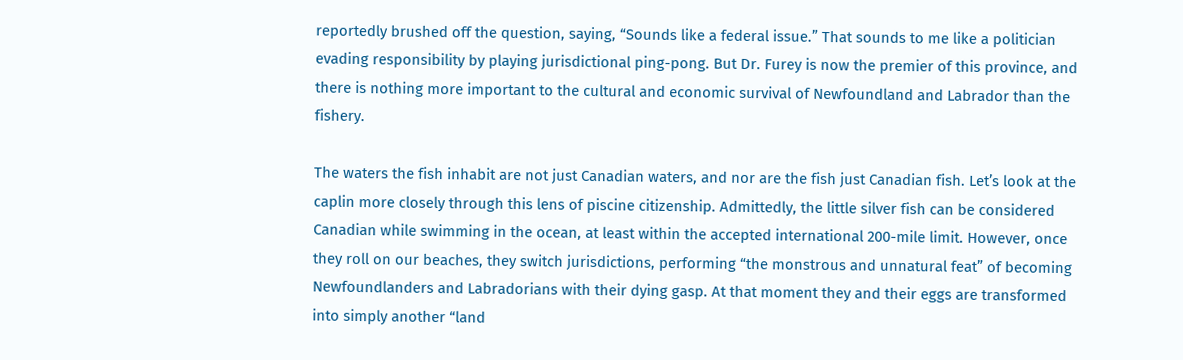reportedly brushed off the question, saying, “Sounds like a federal issue.” That sounds to me like a politician evading responsibility by playing jurisdictional ping-pong. But Dr. Furey is now the premier of this province, and there is nothing more important to the cultural and economic survival of Newfoundland and Labrador than the fishery.

The waters the fish inhabit are not just Canadian waters, and nor are the fish just Canadian fish. Let’s look at the caplin more closely through this lens of piscine citizenship. Admittedly, the little silver fish can be considered Canadian while swimming in the ocean, at least within the accepted international 200-mile limit. However, once they roll on our beaches, they switch jurisdictions, performing “the monstrous and unnatural feat” of becoming Newfoundlanders and Labradorians with their dying gasp. At that moment they and their eggs are transformed into simply another “land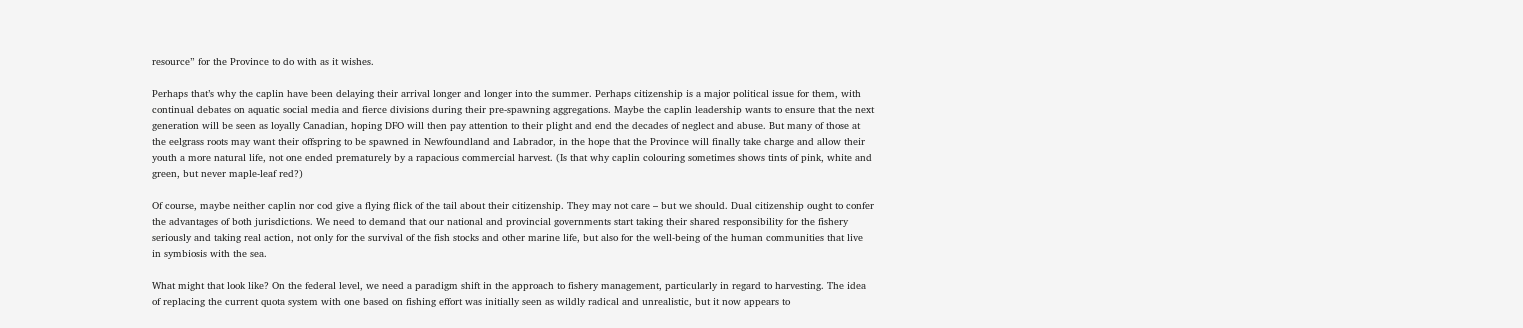resource” for the Province to do with as it wishes.

Perhaps that’s why the caplin have been delaying their arrival longer and longer into the summer. Perhaps citizenship is a major political issue for them, with continual debates on aquatic social media and fierce divisions during their pre-spawning aggregations. Maybe the caplin leadership wants to ensure that the next generation will be seen as loyally Canadian, hoping DFO will then pay attention to their plight and end the decades of neglect and abuse. But many of those at the eelgrass roots may want their offspring to be spawned in Newfoundland and Labrador, in the hope that the Province will finally take charge and allow their youth a more natural life, not one ended prematurely by a rapacious commercial harvest. (Is that why caplin colouring sometimes shows tints of pink, white and green, but never maple-leaf red?)

Of course, maybe neither caplin nor cod give a flying flick of the tail about their citizenship. They may not care – but we should. Dual citizenship ought to confer the advantages of both jurisdictions. We need to demand that our national and provincial governments start taking their shared responsibility for the fishery seriously and taking real action, not only for the survival of the fish stocks and other marine life, but also for the well-being of the human communities that live in symbiosis with the sea.

What might that look like? On the federal level, we need a paradigm shift in the approach to fishery management, particularly in regard to harvesting. The idea of replacing the current quota system with one based on fishing effort was initially seen as wildly radical and unrealistic, but it now appears to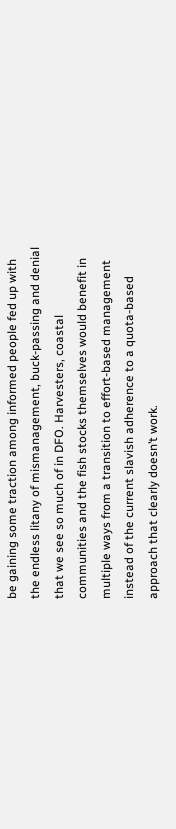be gaining some traction among informed people fed up with the endless litany of mismanagement, buck-passing and denial that we see so much of in DFO. Harvesters, coastal communities and the fish stocks themselves would benefit in multiple ways from a transition to effort-based management instead of the current slavish adherence to a quota-based approach that clearly doesn’t work.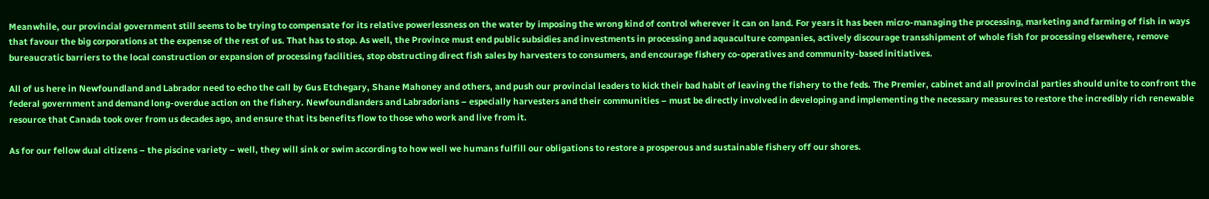Meanwhile, our provincial government still seems to be trying to compensate for its relative powerlessness on the water by imposing the wrong kind of control wherever it can on land. For years it has been micro-managing the processing, marketing and farming of fish in ways that favour the big corporations at the expense of the rest of us. That has to stop. As well, the Province must end public subsidies and investments in processing and aquaculture companies, actively discourage transshipment of whole fish for processing elsewhere, remove bureaucratic barriers to the local construction or expansion of processing facilities, stop obstructing direct fish sales by harvesters to consumers, and encourage fishery co-operatives and community-based initiatives.

All of us here in Newfoundland and Labrador need to echo the call by Gus Etchegary, Shane Mahoney and others, and push our provincial leaders to kick their bad habit of leaving the fishery to the feds. The Premier, cabinet and all provincial parties should unite to confront the federal government and demand long-overdue action on the fishery. Newfoundlanders and Labradorians – especially harvesters and their communities – must be directly involved in developing and implementing the necessary measures to restore the incredibly rich renewable resource that Canada took over from us decades ago, and ensure that its benefits flow to those who work and live from it.

As for our fellow dual citizens – the piscine variety – well, they will sink or swim according to how well we humans fulfill our obligations to restore a prosperous and sustainable fishery off our shores.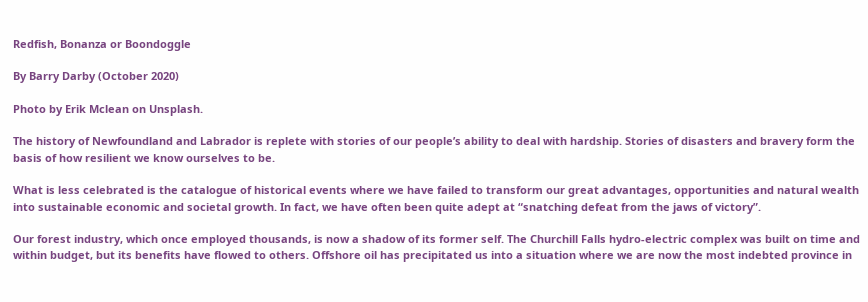Redfish, Bonanza or Boondoggle

By Barry Darby (October 2020)

Photo by Erik Mclean on Unsplash.

The history of Newfoundland and Labrador is replete with stories of our people’s ability to deal with hardship. Stories of disasters and bravery form the basis of how resilient we know ourselves to be.

What is less celebrated is the catalogue of historical events where we have failed to transform our great advantages, opportunities and natural wealth into sustainable economic and societal growth. In fact, we have often been quite adept at “snatching defeat from the jaws of victory”.

Our forest industry, which once employed thousands, is now a shadow of its former self. The Churchill Falls hydro-electric complex was built on time and within budget, but its benefits have flowed to others. Offshore oil has precipitated us into a situation where we are now the most indebted province in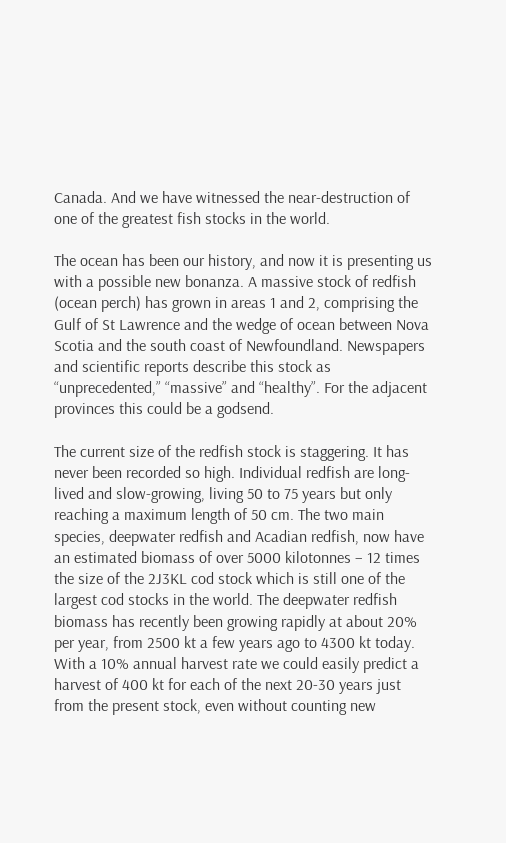Canada. And we have witnessed the near-destruction of one of the greatest fish stocks in the world.

The ocean has been our history, and now it is presenting us with a possible new bonanza. A massive stock of redfish (ocean perch) has grown in areas 1 and 2, comprising the Gulf of St Lawrence and the wedge of ocean between Nova Scotia and the south coast of Newfoundland. Newspapers and scientific reports describe this stock as “unprecedented,” “massive” and “healthy”. For the adjacent provinces this could be a godsend.

The current size of the redfish stock is staggering. It has never been recorded so high. Individual redfish are long-lived and slow-growing, living 50 to 75 years but only reaching a maximum length of 50 cm. The two main species, deepwater redfish and Acadian redfish, now have an estimated biomass of over 5000 kilotonnes – 12 times the size of the 2J3KL cod stock which is still one of the largest cod stocks in the world. The deepwater redfish biomass has recently been growing rapidly at about 20% per year, from 2500 kt a few years ago to 4300 kt today. With a 10% annual harvest rate we could easily predict a harvest of 400 kt for each of the next 20-30 years just from the present stock, even without counting new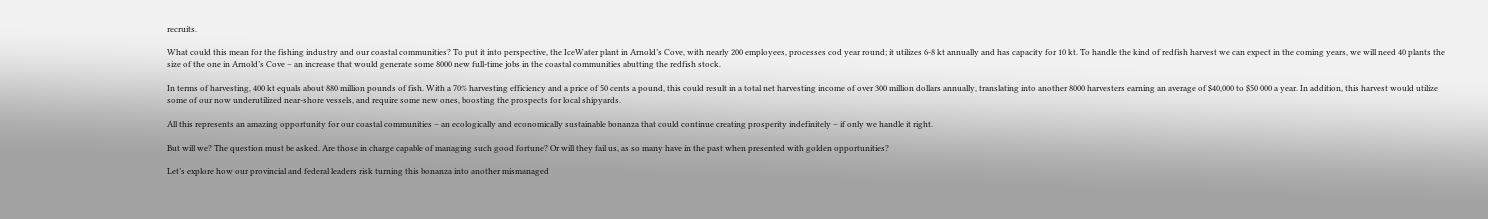recruits.

What could this mean for the fishing industry and our coastal communities? To put it into perspective, the IceWater plant in Arnold’s Cove, with nearly 200 employees, processes cod year round; it utilizes 6-8 kt annually and has capacity for 10 kt. To handle the kind of redfish harvest we can expect in the coming years, we will need 40 plants the size of the one in Arnold’s Cove – an increase that would generate some 8000 new full-time jobs in the coastal communities abutting the redfish stock.

In terms of harvesting, 400 kt equals about 880 million pounds of fish. With a 70% harvesting efficiency and a price of 50 cents a pound, this could result in a total net harvesting income of over 300 million dollars annually, translating into another 8000 harvesters earning an average of $40,000 to $50 000 a year. In addition, this harvest would utilize some of our now underutilized near-shore vessels, and require some new ones, boosting the prospects for local shipyards.

All this represents an amazing opportunity for our coastal communities – an ecologically and economically sustainable bonanza that could continue creating prosperity indefinitely – if only we handle it right.

But will we? The question must be asked. Are those in charge capable of managing such good fortune? Or will they fail us, as so many have in the past when presented with golden opportunities?

Let’s explore how our provincial and federal leaders risk turning this bonanza into another mismanaged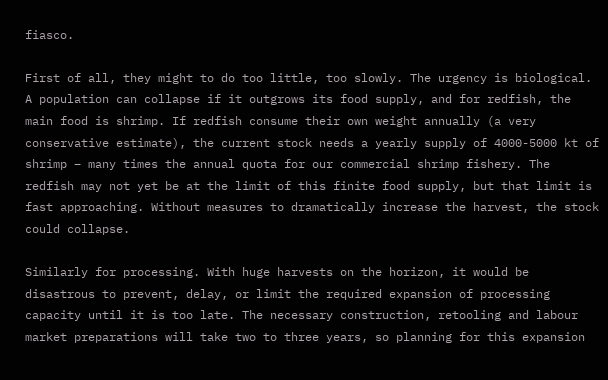fiasco.

First of all, they might to do too little, too slowly. The urgency is biological. A population can collapse if it outgrows its food supply, and for redfish, the main food is shrimp. If redfish consume their own weight annually (a very conservative estimate), the current stock needs a yearly supply of 4000-5000 kt of shrimp – many times the annual quota for our commercial shrimp fishery. The redfish may not yet be at the limit of this finite food supply, but that limit is fast approaching. Without measures to dramatically increase the harvest, the stock could collapse.

Similarly for processing. With huge harvests on the horizon, it would be disastrous to prevent, delay, or limit the required expansion of processing capacity until it is too late. The necessary construction, retooling and labour market preparations will take two to three years, so planning for this expansion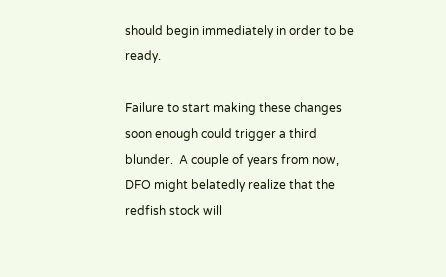should begin immediately in order to be ready.

Failure to start making these changes soon enough could trigger a third blunder.  A couple of years from now, DFO might belatedly realize that the redfish stock will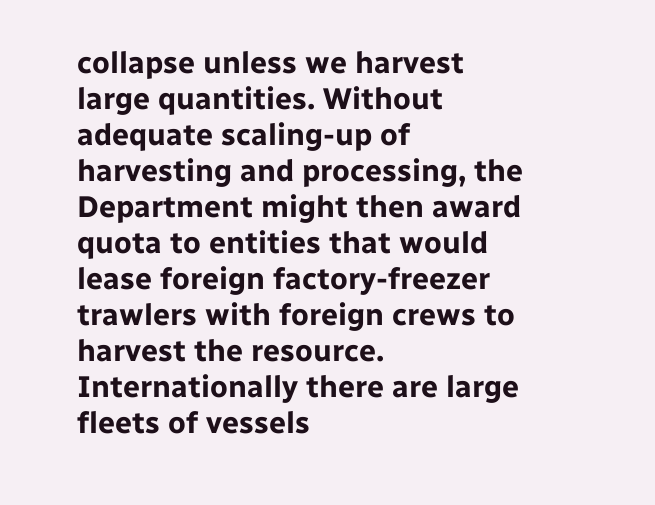collapse unless we harvest large quantities. Without adequate scaling-up of harvesting and processing, the Department might then award quota to entities that would lease foreign factory-freezer trawlers with foreign crews to harvest the resource. Internationally there are large fleets of vessels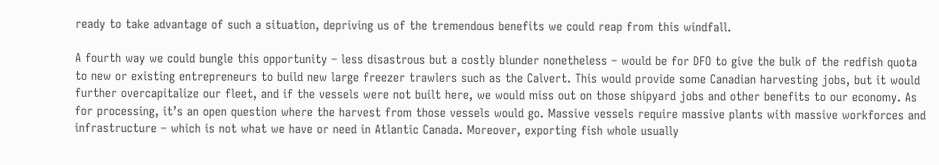ready to take advantage of such a situation, depriving us of the tremendous benefits we could reap from this windfall.

A fourth way we could bungle this opportunity – less disastrous but a costly blunder nonetheless – would be for DFO to give the bulk of the redfish quota to new or existing entrepreneurs to build new large freezer trawlers such as the Calvert. This would provide some Canadian harvesting jobs, but it would further overcapitalize our fleet, and if the vessels were not built here, we would miss out on those shipyard jobs and other benefits to our economy. As for processing, it’s an open question where the harvest from those vessels would go. Massive vessels require massive plants with massive workforces and infrastructure – which is not what we have or need in Atlantic Canada. Moreover, exporting fish whole usually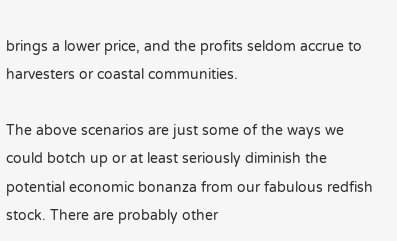brings a lower price, and the profits seldom accrue to harvesters or coastal communities.

The above scenarios are just some of the ways we could botch up or at least seriously diminish the potential economic bonanza from our fabulous redfish stock. There are probably other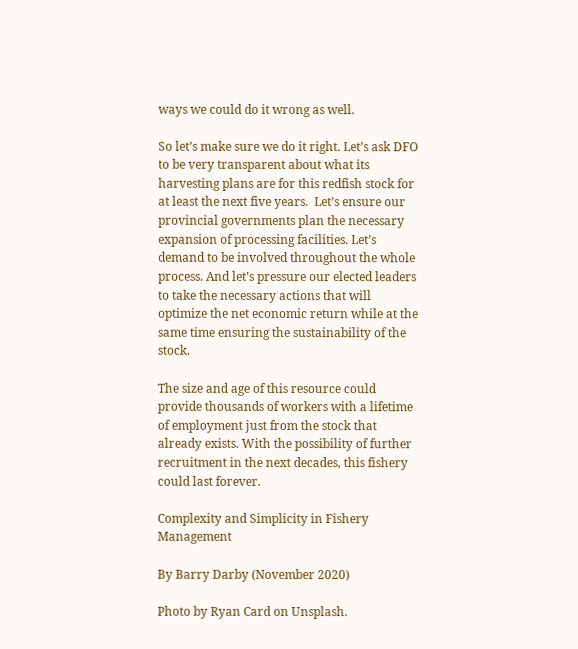ways we could do it wrong as well.

So let’s make sure we do it right. Let’s ask DFO to be very transparent about what its harvesting plans are for this redfish stock for at least the next five years.  Let’s ensure our provincial governments plan the necessary expansion of processing facilities. Let’s demand to be involved throughout the whole process. And let’s pressure our elected leaders to take the necessary actions that will optimize the net economic return while at the same time ensuring the sustainability of the stock.

The size and age of this resource could provide thousands of workers with a lifetime of employment just from the stock that already exists. With the possibility of further recruitment in the next decades, this fishery could last forever.

Complexity and Simplicity in Fishery Management

By Barry Darby (November 2020)

Photo by Ryan Card on Unsplash.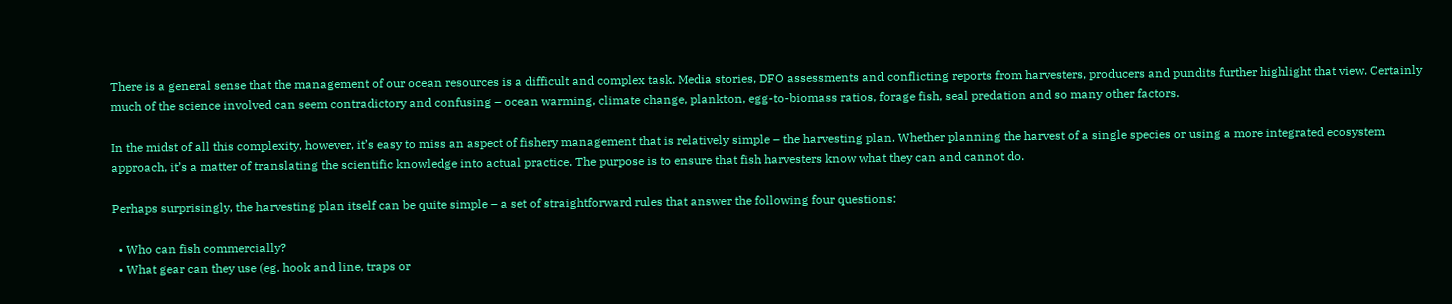There is a general sense that the management of our ocean resources is a difficult and complex task. Media stories, DFO assessments and conflicting reports from harvesters, producers and pundits further highlight that view. Certainly much of the science involved can seem contradictory and confusing – ocean warming, climate change, plankton, egg-to-biomass ratios, forage fish, seal predation and so many other factors.

In the midst of all this complexity, however, it’s easy to miss an aspect of fishery management that is relatively simple – the harvesting plan. Whether planning the harvest of a single species or using a more integrated ecosystem approach, it’s a matter of translating the scientific knowledge into actual practice. The purpose is to ensure that fish harvesters know what they can and cannot do.

Perhaps surprisingly, the harvesting plan itself can be quite simple – a set of straightforward rules that answer the following four questions:

  • Who can fish commercially?
  • What gear can they use (eg. hook and line, traps or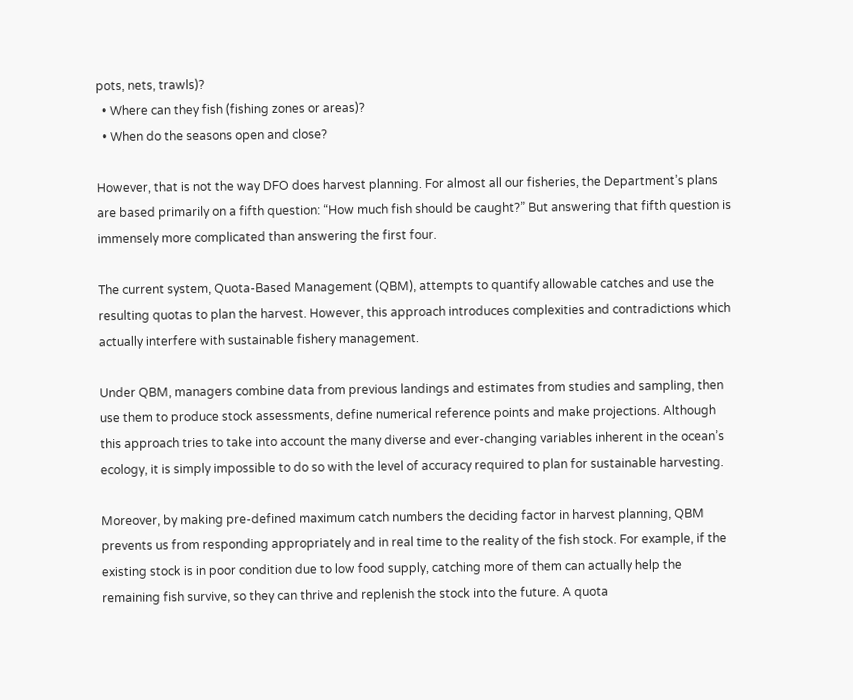pots, nets, trawls)?
  • Where can they fish (fishing zones or areas)?
  • When do the seasons open and close?

However, that is not the way DFO does harvest planning. For almost all our fisheries, the Department’s plans are based primarily on a fifth question: “How much fish should be caught?” But answering that fifth question is immensely more complicated than answering the first four.

The current system, Quota-Based Management (QBM), attempts to quantify allowable catches and use the resulting quotas to plan the harvest. However, this approach introduces complexities and contradictions which actually interfere with sustainable fishery management.

Under QBM, managers combine data from previous landings and estimates from studies and sampling, then use them to produce stock assessments, define numerical reference points and make projections. Although this approach tries to take into account the many diverse and ever-changing variables inherent in the ocean’s ecology, it is simply impossible to do so with the level of accuracy required to plan for sustainable harvesting.

Moreover, by making pre-defined maximum catch numbers the deciding factor in harvest planning, QBM prevents us from responding appropriately and in real time to the reality of the fish stock. For example, if the existing stock is in poor condition due to low food supply, catching more of them can actually help the remaining fish survive, so they can thrive and replenish the stock into the future. A quota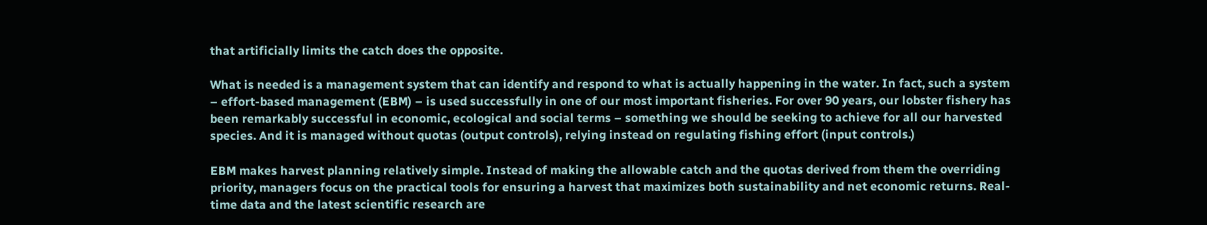that artificially limits the catch does the opposite.

What is needed is a management system that can identify and respond to what is actually happening in the water. In fact, such a system – effort-based management (EBM) – is used successfully in one of our most important fisheries. For over 90 years, our lobster fishery has been remarkably successful in economic, ecological and social terms – something we should be seeking to achieve for all our harvested species. And it is managed without quotas (output controls), relying instead on regulating fishing effort (input controls.)

EBM makes harvest planning relatively simple. Instead of making the allowable catch and the quotas derived from them the overriding priority, managers focus on the practical tools for ensuring a harvest that maximizes both sustainability and net economic returns. Real-time data and the latest scientific research are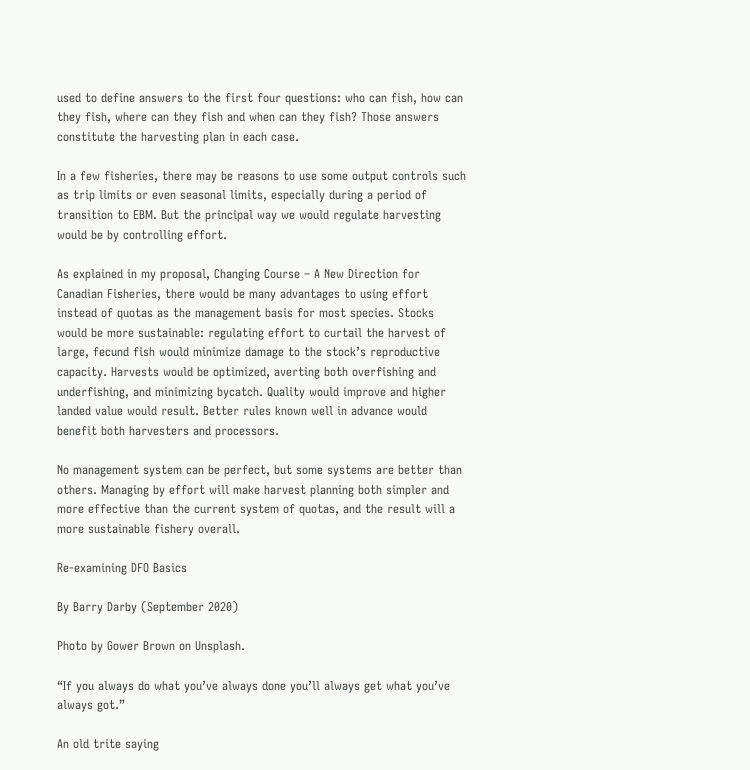used to define answers to the first four questions: who can fish, how can they fish, where can they fish and when can they fish? Those answers constitute the harvesting plan in each case.

In a few fisheries, there may be reasons to use some output controls such as trip limits or even seasonal limits, especially during a period of transition to EBM. But the principal way we would regulate harvesting would be by controlling effort.

As explained in my proposal, Changing Course – A New Direction for Canadian Fisheries, there would be many advantages to using effort instead of quotas as the management basis for most species. Stocks would be more sustainable: regulating effort to curtail the harvest of large, fecund fish would minimize damage to the stock’s reproductive capacity. Harvests would be optimized, averting both overfishing and underfishing, and minimizing bycatch. Quality would improve and higher landed value would result. Better rules known well in advance would benefit both harvesters and processors.

No management system can be perfect, but some systems are better than others. Managing by effort will make harvest planning both simpler and more effective than the current system of quotas, and the result will a more sustainable fishery overall.

Re-examining DFO Basics

By Barry Darby (September 2020)

Photo by Gower Brown on Unsplash.

“If you always do what you’ve always done you’ll always get what you’ve always got.”

An old trite saying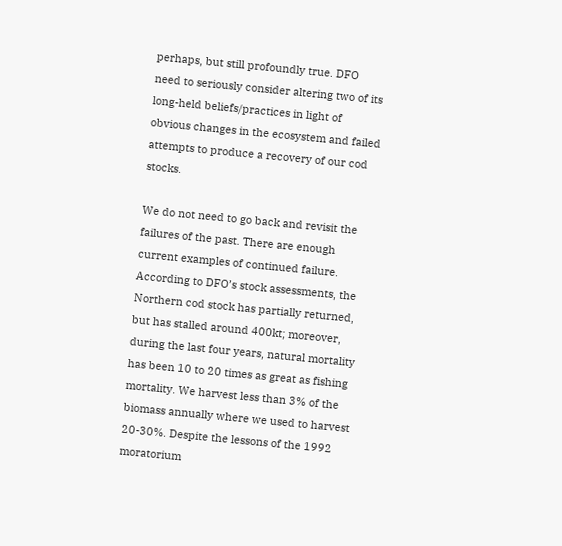perhaps, but still profoundly true. DFO need to seriously consider altering two of its long-held beliefs/practices in light of obvious changes in the ecosystem and failed attempts to produce a recovery of our cod stocks.

We do not need to go back and revisit the failures of the past. There are enough current examples of continued failure. According to DFO’s stock assessments, the Northern cod stock has partially returned, but has stalled around 400kt; moreover, during the last four years, natural mortality has been 10 to 20 times as great as fishing mortality. We harvest less than 3% of the biomass annually where we used to harvest 20-30%. Despite the lessons of the 1992 moratorium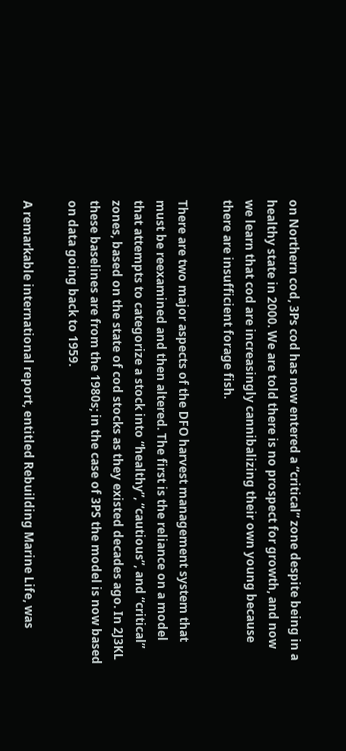on Northern cod, 3Ps cod has now entered a “critical” zone despite being in a healthy state in 2000. We are told there is no prospect for growth, and now we learn that cod are increasingly cannibalizing their own young because there are insufficient forage fish.

There are two major aspects of the DFO harvest management system that must be reexamined and then altered. The first is the reliance on a model that attempts to categorize a stock into “healthy”, “cautious”, and “critical” zones, based on the state of cod stocks as they existed decades ago. In 2J3KL these baselines are from the 1980s; in the case of 3PS the model is now based on data going back to 1959.

A remarkable international report, entitled Rebuilding Marine Life, was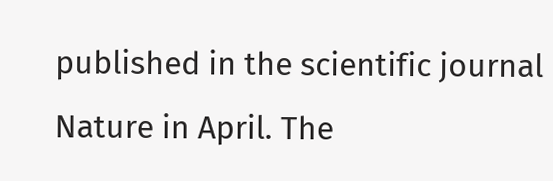published in the scientific journal Nature in April. The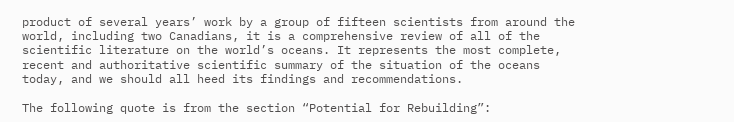product of several years’ work by a group of fifteen scientists from around the world, including two Canadians, it is a comprehensive review of all of the scientific literature on the world’s oceans. It represents the most complete, recent and authoritative scientific summary of the situation of the oceans today, and we should all heed its findings and recommendations.

The following quote is from the section “Potential for Rebuilding”: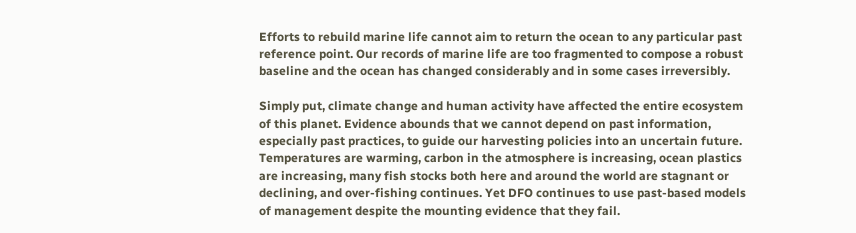Efforts to rebuild marine life cannot aim to return the ocean to any particular past reference point. Our records of marine life are too fragmented to compose a robust baseline and the ocean has changed considerably and in some cases irreversibly.

Simply put, climate change and human activity have affected the entire ecosystem of this planet. Evidence abounds that we cannot depend on past information, especially past practices, to guide our harvesting policies into an uncertain future. Temperatures are warming, carbon in the atmosphere is increasing, ocean plastics are increasing, many fish stocks both here and around the world are stagnant or declining, and over-fishing continues. Yet DFO continues to use past-based models of management despite the mounting evidence that they fail.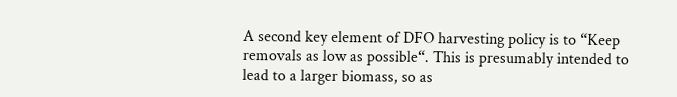A second key element of DFO harvesting policy is to “Keep removals as low as possible“. This is presumably intended to lead to a larger biomass, so as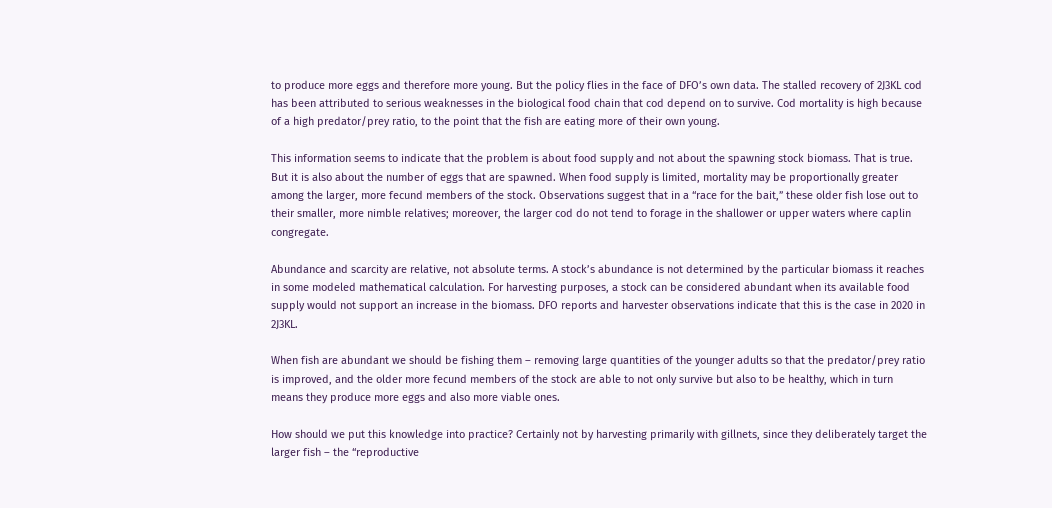to produce more eggs and therefore more young. But the policy flies in the face of DFO’s own data. The stalled recovery of 2J3KL cod has been attributed to serious weaknesses in the biological food chain that cod depend on to survive. Cod mortality is high because of a high predator/prey ratio, to the point that the fish are eating more of their own young.

This information seems to indicate that the problem is about food supply and not about the spawning stock biomass. That is true. But it is also about the number of eggs that are spawned. When food supply is limited, mortality may be proportionally greater among the larger, more fecund members of the stock. Observations suggest that in a “race for the bait,” these older fish lose out to their smaller, more nimble relatives; moreover, the larger cod do not tend to forage in the shallower or upper waters where caplin congregate.

Abundance and scarcity are relative, not absolute terms. A stock’s abundance is not determined by the particular biomass it reaches in some modeled mathematical calculation. For harvesting purposes, a stock can be considered abundant when its available food supply would not support an increase in the biomass. DFO reports and harvester observations indicate that this is the case in 2020 in 2J3KL.

When fish are abundant we should be fishing them – removing large quantities of the younger adults so that the predator/prey ratio is improved, and the older more fecund members of the stock are able to not only survive but also to be healthy, which in turn means they produce more eggs and also more viable ones.

How should we put this knowledge into practice? Certainly not by harvesting primarily with gillnets, since they deliberately target the larger fish – the “reproductive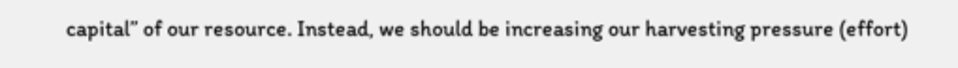capital” of our resource. Instead, we should be increasing our harvesting pressure (effort)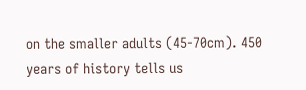on the smaller adults (45-70cm). 450 years of history tells us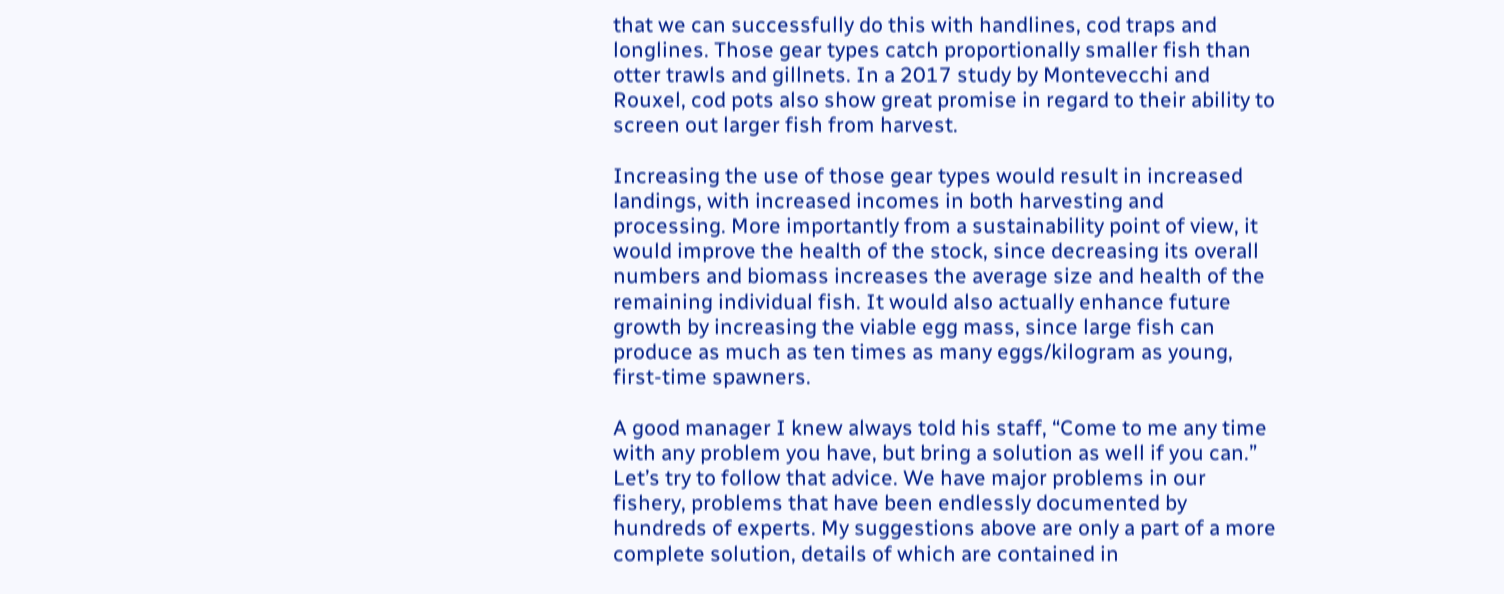that we can successfully do this with handlines, cod traps and longlines. Those gear types catch proportionally smaller fish than otter trawls and gillnets. In a 2017 study by Montevecchi and Rouxel, cod pots also show great promise in regard to their ability to screen out larger fish from harvest.

Increasing the use of those gear types would result in increased landings, with increased incomes in both harvesting and processing. More importantly from a sustainability point of view, it would improve the health of the stock, since decreasing its overall numbers and biomass increases the average size and health of the remaining individual fish. It would also actually enhance future growth by increasing the viable egg mass, since large fish can produce as much as ten times as many eggs/kilogram as young, first-time spawners.

A good manager I knew always told his staff, “Come to me any time with any problem you have, but bring a solution as well if you can.” Let’s try to follow that advice. We have major problems in our fishery, problems that have been endlessly documented by hundreds of experts. My suggestions above are only a part of a more complete solution, details of which are contained in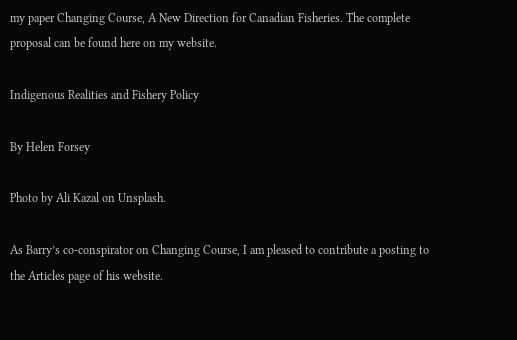my paper Changing Course, A New Direction for Canadian Fisheries. The complete proposal can be found here on my website.

Indigenous Realities and Fishery Policy

By Helen Forsey

Photo by Ali Kazal on Unsplash.

As Barry’s co-conspirator on Changing Course, I am pleased to contribute a posting to the Articles page of his website.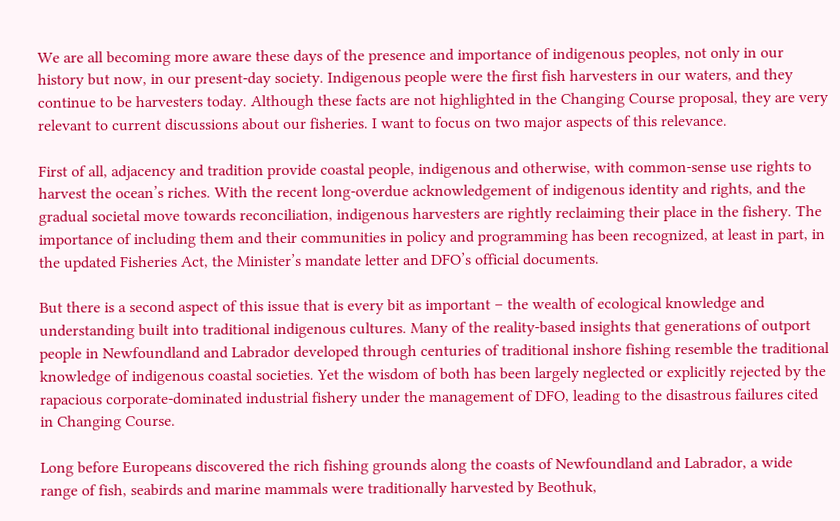We are all becoming more aware these days of the presence and importance of indigenous peoples, not only in our history but now, in our present-day society. Indigenous people were the first fish harvesters in our waters, and they continue to be harvesters today. Although these facts are not highlighted in the Changing Course proposal, they are very relevant to current discussions about our fisheries. I want to focus on two major aspects of this relevance.

First of all, adjacency and tradition provide coastal people, indigenous and otherwise, with common-sense use rights to harvest the ocean’s riches. With the recent long-overdue acknowledgement of indigenous identity and rights, and the gradual societal move towards reconciliation, indigenous harvesters are rightly reclaiming their place in the fishery. The importance of including them and their communities in policy and programming has been recognized, at least in part, in the updated Fisheries Act, the Minister’s mandate letter and DFO’s official documents.

But there is a second aspect of this issue that is every bit as important – the wealth of ecological knowledge and understanding built into traditional indigenous cultures. Many of the reality-based insights that generations of outport people in Newfoundland and Labrador developed through centuries of traditional inshore fishing resemble the traditional knowledge of indigenous coastal societies. Yet the wisdom of both has been largely neglected or explicitly rejected by the rapacious corporate-dominated industrial fishery under the management of DFO, leading to the disastrous failures cited in Changing Course.

Long before Europeans discovered the rich fishing grounds along the coasts of Newfoundland and Labrador, a wide range of fish, seabirds and marine mammals were traditionally harvested by Beothuk,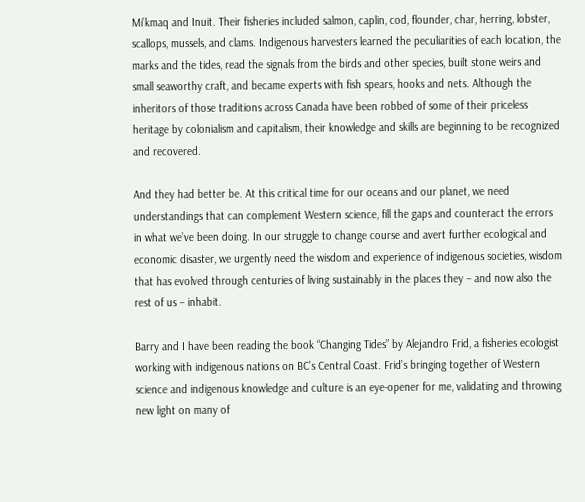Mi’kmaq and Inuit. Their fisheries included salmon, caplin, cod, flounder, char, herring, lobster, scallops, mussels, and clams. Indigenous harvesters learned the peculiarities of each location, the marks and the tides, read the signals from the birds and other species, built stone weirs and small seaworthy craft, and became experts with fish spears, hooks and nets. Although the inheritors of those traditions across Canada have been robbed of some of their priceless heritage by colonialism and capitalism, their knowledge and skills are beginning to be recognized and recovered.

And they had better be. At this critical time for our oceans and our planet, we need understandings that can complement Western science, fill the gaps and counteract the errors in what we’ve been doing. In our struggle to change course and avert further ecological and economic disaster, we urgently need the wisdom and experience of indigenous societies, wisdom that has evolved through centuries of living sustainably in the places they – and now also the rest of us – inhabit.

Barry and I have been reading the book “Changing Tides” by Alejandro Frid, a fisheries ecologist working with indigenous nations on BC’s Central Coast. Frid’s bringing together of Western science and indigenous knowledge and culture is an eye-opener for me, validating and throwing new light on many of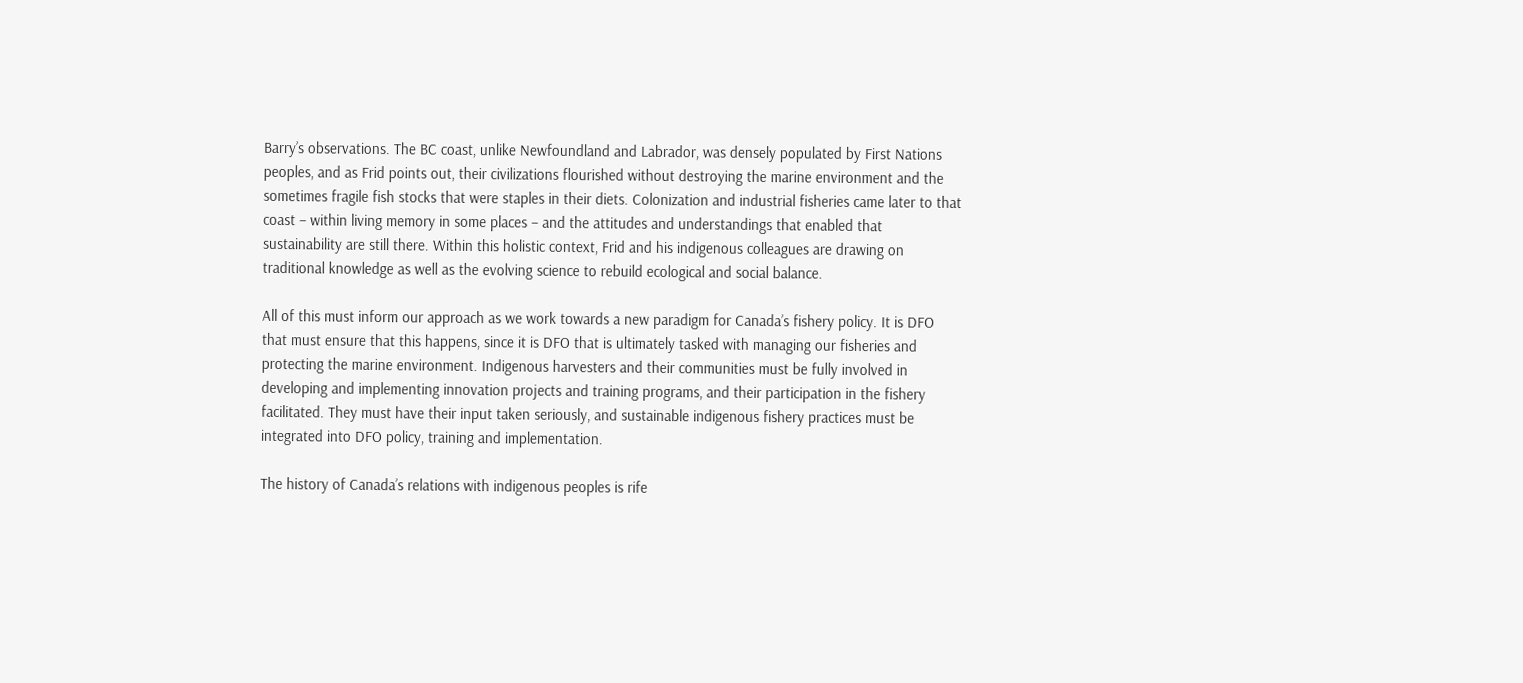Barry’s observations. The BC coast, unlike Newfoundland and Labrador, was densely populated by First Nations peoples, and as Frid points out, their civilizations flourished without destroying the marine environment and the sometimes fragile fish stocks that were staples in their diets. Colonization and industrial fisheries came later to that coast – within living memory in some places – and the attitudes and understandings that enabled that sustainability are still there. Within this holistic context, Frid and his indigenous colleagues are drawing on traditional knowledge as well as the evolving science to rebuild ecological and social balance.

All of this must inform our approach as we work towards a new paradigm for Canada’s fishery policy. It is DFO that must ensure that this happens, since it is DFO that is ultimately tasked with managing our fisheries and protecting the marine environment. Indigenous harvesters and their communities must be fully involved in developing and implementing innovation projects and training programs, and their participation in the fishery facilitated. They must have their input taken seriously, and sustainable indigenous fishery practices must be integrated into DFO policy, training and implementation.

The history of Canada’s relations with indigenous peoples is rife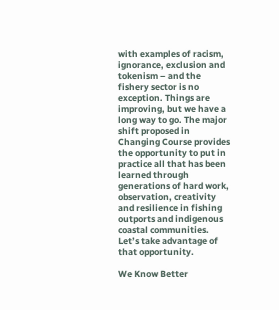with examples of racism, ignorance, exclusion and tokenism – and the fishery sector is no exception. Things are improving, but we have a long way to go. The major shift proposed in Changing Course provides the opportunity to put in practice all that has been learned through generations of hard work, observation, creativity and resilience in fishing outports and indigenous coastal communities. Let’s take advantage of that opportunity.

We Know Better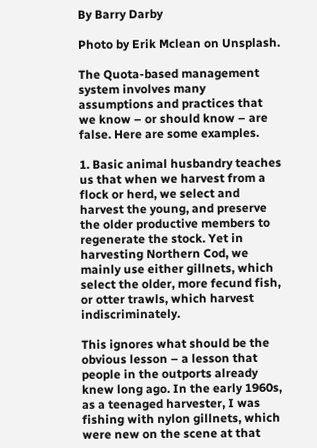By Barry Darby

Photo by Erik Mclean on Unsplash.

The Quota-based management system involves many assumptions and practices that we know – or should know – are false. Here are some examples.

1. Basic animal husbandry teaches us that when we harvest from a flock or herd, we select and harvest the young, and preserve the older productive members to regenerate the stock. Yet in harvesting Northern Cod, we mainly use either gillnets, which select the older, more fecund fish, or otter trawls, which harvest indiscriminately.

This ignores what should be the obvious lesson – a lesson that people in the outports already knew long ago. In the early 1960s, as a teenaged harvester, I was fishing with nylon gillnets, which were new on the scene at that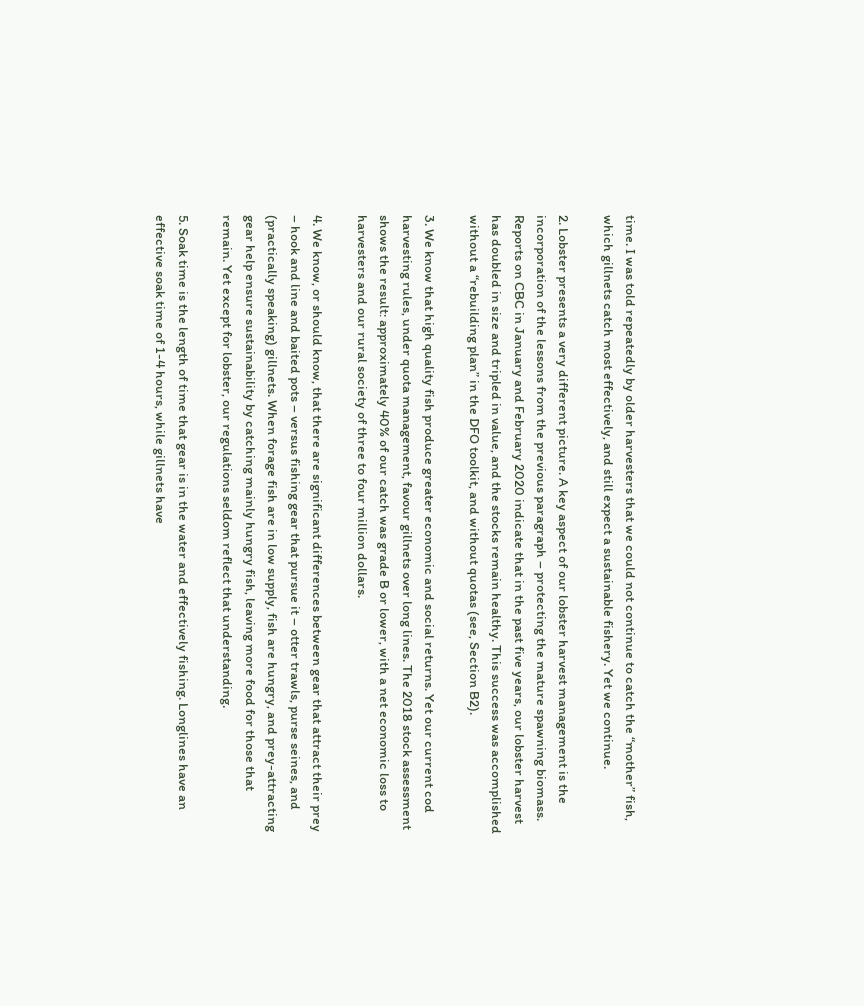time. I was told repeatedly by older harvesters that we could not continue to catch the “mother” fish, which gillnets catch most effectively, and still expect a sustainable fishery. Yet we continue.

2. Lobster presents a very different picture. A key aspect of our lobster harvest management is the incorporation of the lessons from the previous paragraph – protecting the mature spawning biomass. Reports on CBC in January and February 2020 indicate that in the past five years, our lobster harvest has doubled in size and tripled in value, and the stocks remain healthy. This success was accomplished without a “rebuilding plan” in the DFO toolkit, and without quotas (see, Section B2).

3. We know that high quality fish produce greater economic and social returns. Yet our current cod harvesting rules, under quota management, favour gillnets over long lines. The 2018 stock assessment shows the result: approximately 40% of our catch was grade B or lower, with a net economic loss to harvesters and our rural society of three to four million dollars.

4. We know, or should know, that there are significant differences between gear that attract their prey – hook and line and baited pots – versus fishing gear that pursue it – otter trawls, purse seines, and (practically speaking) gillnets. When forage fish are in low supply, fish are hungry, and prey-attracting gear help ensure sustainability by catching mainly hungry fish, leaving more food for those that remain. Yet except for lobster, our regulations seldom reflect that understanding.

5. Soak time is the length of time that gear is in the water and effectively fishing. Longlines have an effective soak time of 1-4 hours, while gillnets have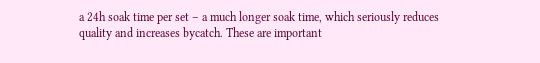a 24h soak time per set – a much longer soak time, which seriously reduces quality and increases bycatch. These are important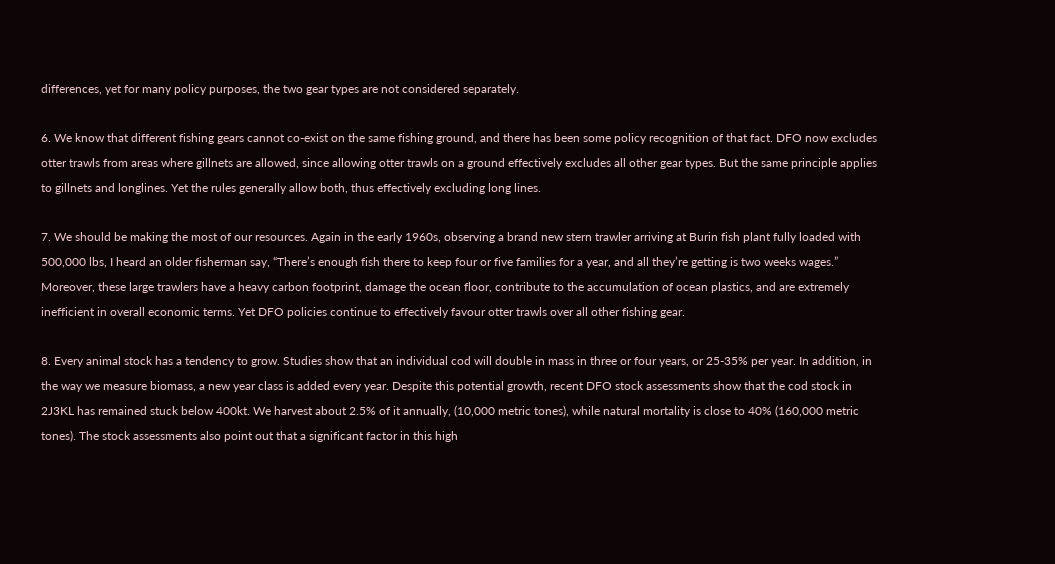differences, yet for many policy purposes, the two gear types are not considered separately.

6. We know that different fishing gears cannot co-exist on the same fishing ground, and there has been some policy recognition of that fact. DFO now excludes otter trawls from areas where gillnets are allowed, since allowing otter trawls on a ground effectively excludes all other gear types. But the same principle applies to gillnets and longlines. Yet the rules generally allow both, thus effectively excluding long lines.

7. We should be making the most of our resources. Again in the early 1960s, observing a brand new stern trawler arriving at Burin fish plant fully loaded with 500,000 lbs, I heard an older fisherman say, “There’s enough fish there to keep four or five families for a year, and all they’re getting is two weeks wages.” Moreover, these large trawlers have a heavy carbon footprint, damage the ocean floor, contribute to the accumulation of ocean plastics, and are extremely inefficient in overall economic terms. Yet DFO policies continue to effectively favour otter trawls over all other fishing gear.

8. Every animal stock has a tendency to grow. Studies show that an individual cod will double in mass in three or four years, or 25-35% per year. In addition, in the way we measure biomass, a new year class is added every year. Despite this potential growth, recent DFO stock assessments show that the cod stock in 2J3KL has remained stuck below 400kt. We harvest about 2.5% of it annually, (10,000 metric tones), while natural mortality is close to 40% (160,000 metric tones). The stock assessments also point out that a significant factor in this high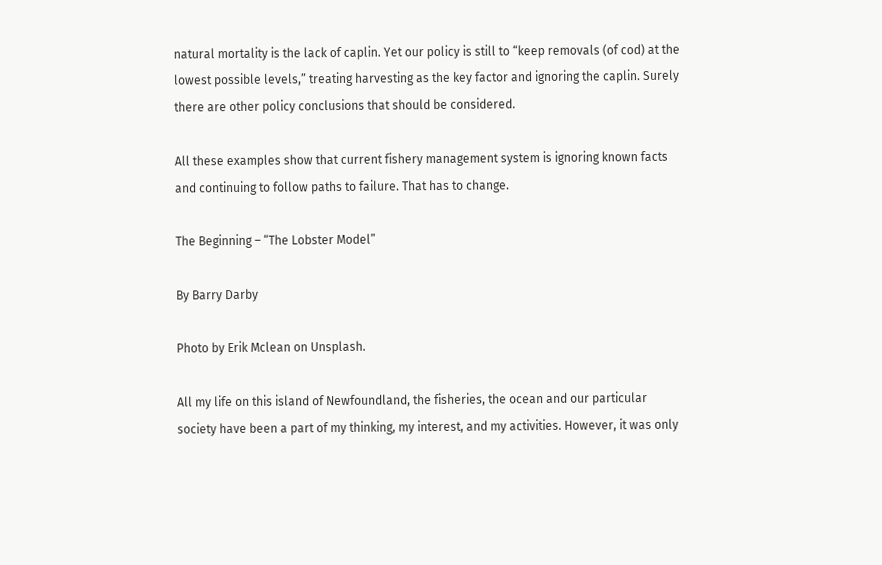natural mortality is the lack of caplin. Yet our policy is still to “keep removals (of cod) at the lowest possible levels,” treating harvesting as the key factor and ignoring the caplin. Surely there are other policy conclusions that should be considered.

All these examples show that current fishery management system is ignoring known facts and continuing to follow paths to failure. That has to change.

The Beginning – “The Lobster Model”

By Barry Darby

Photo by Erik Mclean on Unsplash.

All my life on this island of Newfoundland, the fisheries, the ocean and our particular society have been a part of my thinking, my interest, and my activities. However, it was only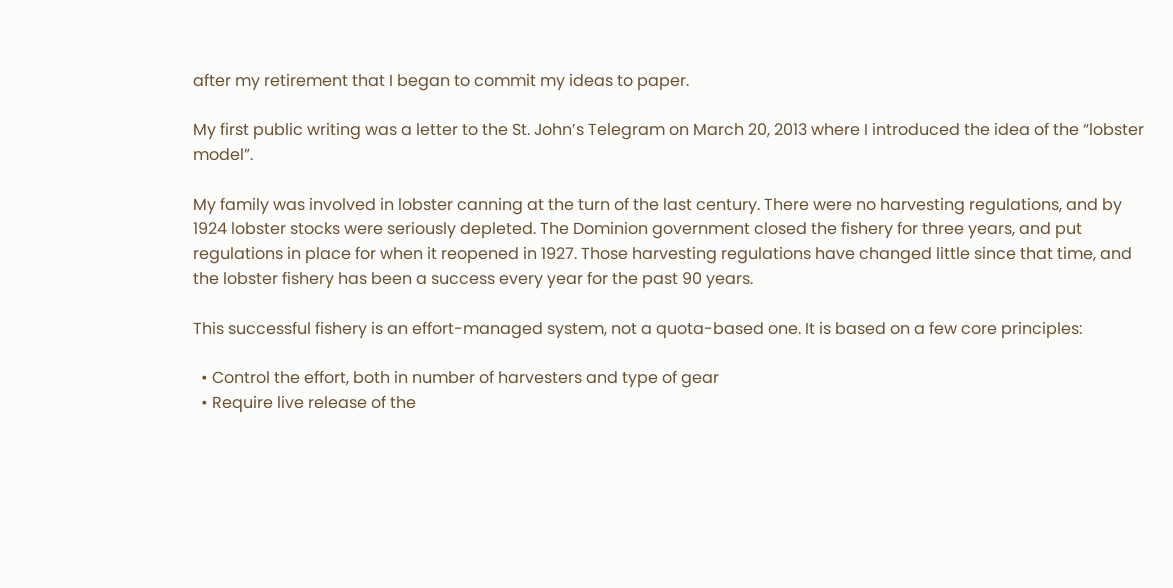after my retirement that I began to commit my ideas to paper.

My first public writing was a letter to the St. John’s Telegram on March 20, 2013 where I introduced the idea of the “lobster model”.

My family was involved in lobster canning at the turn of the last century. There were no harvesting regulations, and by 1924 lobster stocks were seriously depleted. The Dominion government closed the fishery for three years, and put regulations in place for when it reopened in 1927. Those harvesting regulations have changed little since that time, and the lobster fishery has been a success every year for the past 90 years.

This successful fishery is an effort-managed system, not a quota-based one. It is based on a few core principles:

  • Control the effort, both in number of harvesters and type of gear
  • Require live release of the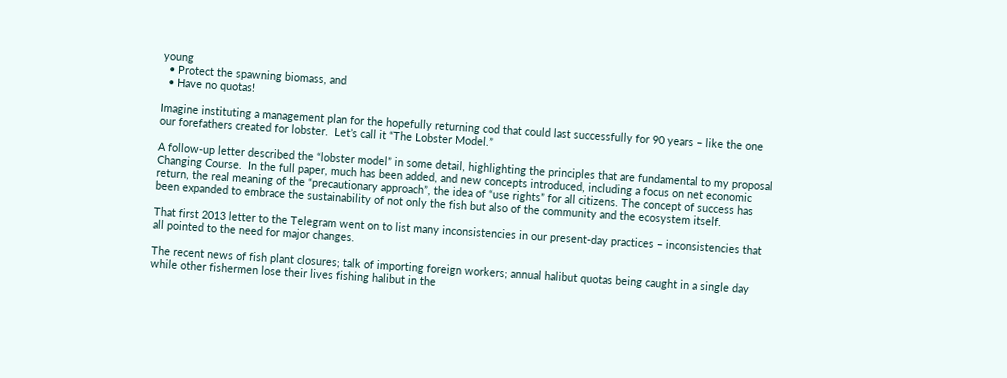young
  • Protect the spawning biomass, and
  • Have no quotas!

Imagine instituting a management plan for the hopefully returning cod that could last successfully for 90 years – like the one our forefathers created for lobster.  Let’s call it “The Lobster Model.”

A follow-up letter described the “lobster model” in some detail, highlighting the principles that are fundamental to my proposal Changing Course.  In the full paper, much has been added, and new concepts introduced, including a focus on net economic return, the real meaning of the “precautionary approach”, the idea of “use rights” for all citizens. The concept of success has been expanded to embrace the sustainability of not only the fish but also of the community and the ecosystem itself.

That first 2013 letter to the Telegram went on to list many inconsistencies in our present-day practices – inconsistencies that all pointed to the need for major changes.

The recent news of fish plant closures; talk of importing foreign workers; annual halibut quotas being caught in a single day while other fishermen lose their lives fishing halibut in the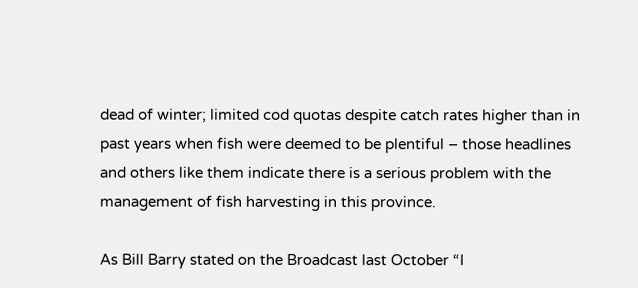dead of winter; limited cod quotas despite catch rates higher than in past years when fish were deemed to be plentiful – those headlines and others like them indicate there is a serious problem with the management of fish harvesting in this province.

As Bill Barry stated on the Broadcast last October “I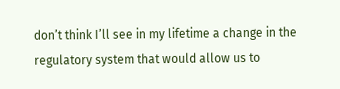don’t think I’ll see in my lifetime a change in the regulatory system that would allow us to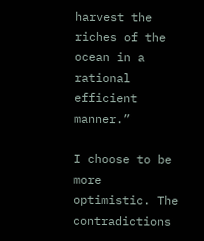harvest the riches of the ocean in a rational efficient manner.”

I choose to be more optimistic. The contradictions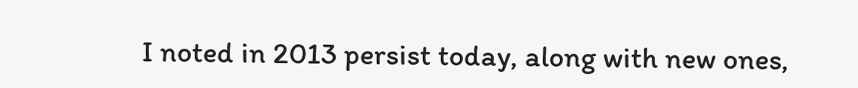I noted in 2013 persist today, along with new ones,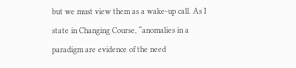but we must view them as a wake-up call. As I state in Changing Course, “anomalies in a paradigm are evidence of the need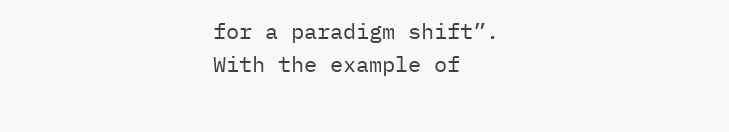for a paradigm shift”. With the example of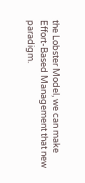the Lobster Model, we can make Effort-Based Management that new paradigm.